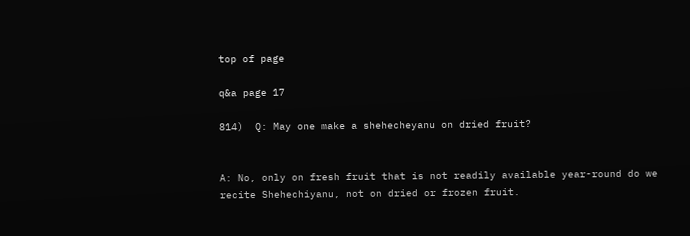top of page

q&a page 17

814)  Q: May one make a shehecheyanu on dried fruit?


A: No, only on fresh fruit that is not readily available year-round do we recite Shehechiyanu, not on dried or frozen fruit.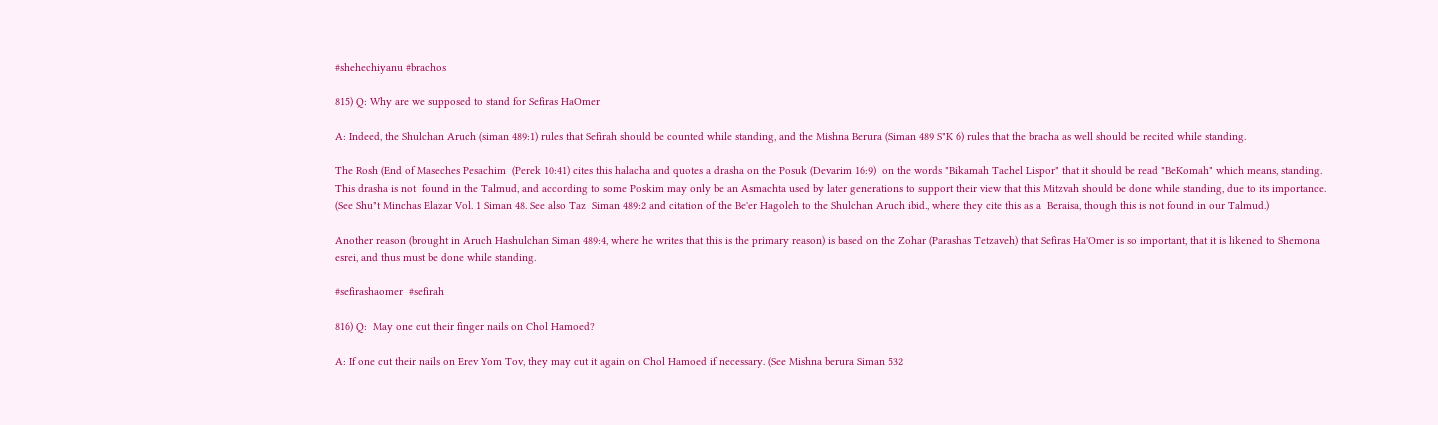#shehechiyanu #brachos

815) Q: Why are we supposed to stand for Sefiras HaOmer

A: Indeed, the Shulchan Aruch (siman 489:1) rules that Sefirah should be counted while standing, and the Mishna Berura (Siman 489 S"K 6) rules that the bracha as well should be recited while standing.

The Rosh (End of Maseches Pesachim  (Perek 10:41) cites this halacha and quotes a drasha on the Posuk (Devarim 16:9)  on the words "Bikamah Tachel Lispor" that it should be read "BeKomah" which means, standing. This drasha is not  found in the Talmud, and according to some Poskim may only be an Asmachta used by later generations to support their view that this Mitzvah should be done while standing, due to its importance. (See Shu"t Minchas Elazar Vol. 1 Siman 48. See also Taz  Siman 489:2 and citation of the Be'er Hagoleh to the Shulchan Aruch ibid., where they cite this as a  Beraisa, though this is not found in our Talmud.)

Another reason (brought in Aruch Hashulchan Siman 489:4, where he writes that this is the primary reason) is based on the Zohar (Parashas Tetzaveh) that Sefiras Ha'Omer is so important, that it is likened to Shemona esrei, and thus must be done while standing.

#sefirashaomer  #sefirah

816) Q:  May one cut their finger nails on Chol Hamoed?

A: If one cut their nails on Erev Yom Tov, they may cut it again on Chol Hamoed if necessary. (See Mishna berura Siman 532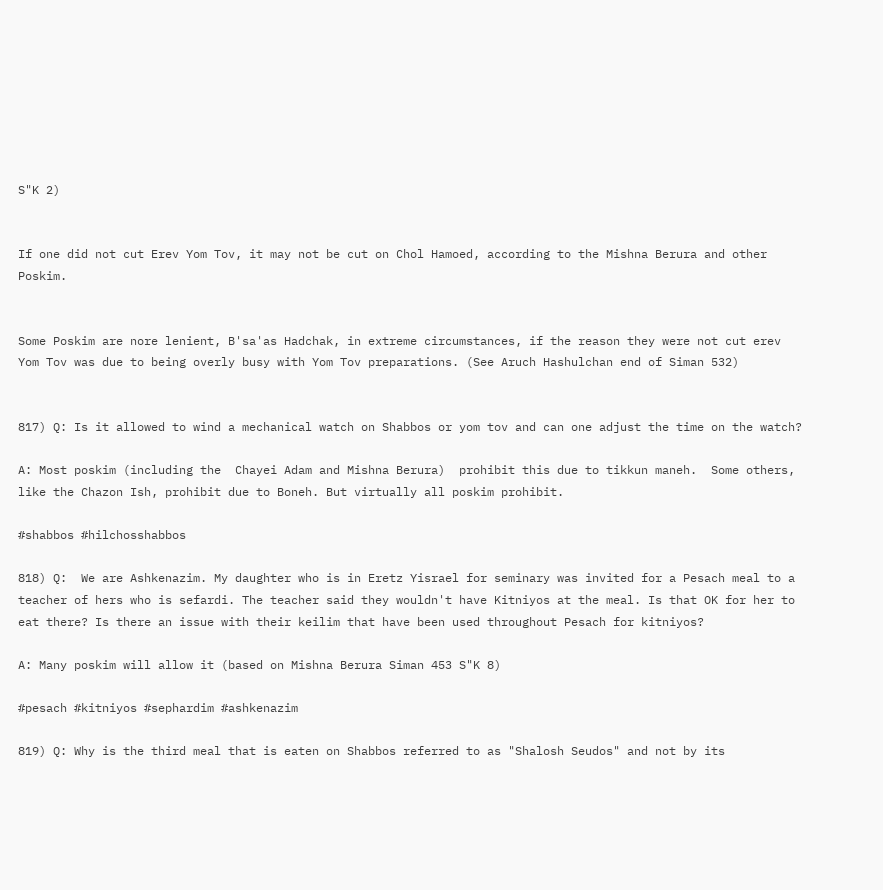S"K 2)


If one did not cut Erev Yom Tov, it may not be cut on Chol Hamoed, according to the Mishna Berura and other Poskim.


Some Poskim are nore lenient, B'sa'as Hadchak, in extreme circumstances, if the reason they were not cut erev Yom Tov was due to being overly busy with Yom Tov preparations. (See Aruch Hashulchan end of Siman 532)


817) Q: Is it allowed to wind a mechanical watch on Shabbos or yom tov and can one adjust the time on the watch?

A: Most poskim (including the  Chayei Adam and Mishna Berura)  prohibit this due to tikkun maneh.  Some others, like the Chazon Ish, prohibit due to Boneh. But virtually all poskim prohibit.

#shabbos #hilchosshabbos

818) Q:  We are Ashkenazim. My daughter who is in Eretz Yisrael for seminary was invited for a Pesach meal to a teacher of hers who is sefardi. The teacher said they wouldn't have Kitniyos at the meal. Is that OK for her to eat there? Is there an issue with their keilim that have been used throughout Pesach for kitniyos?

A: Many poskim will allow it (based on Mishna Berura Siman 453 S"K 8)

#pesach #kitniyos #sephardim #ashkenazim

819) Q: Why is the third meal that is eaten on Shabbos referred to as "Shalosh Seudos" and not by its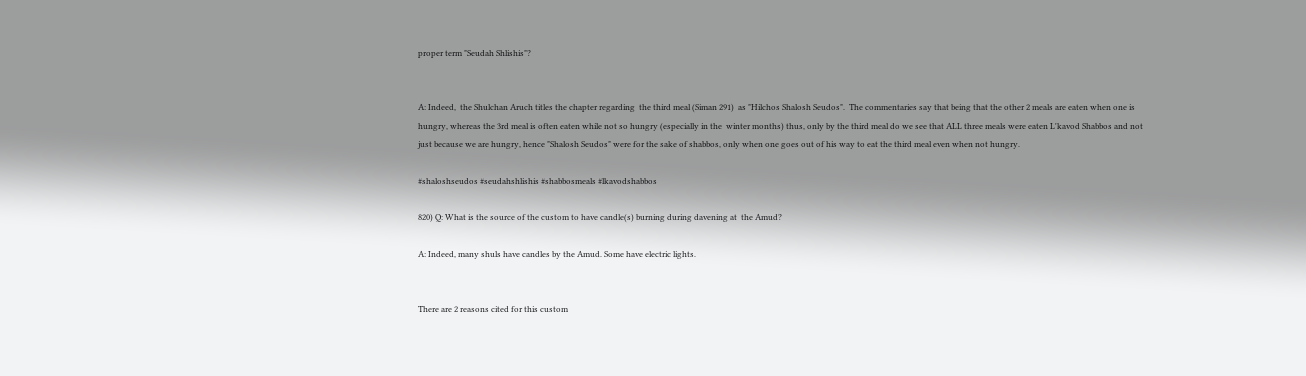proper term "Seudah Shlishis"?


A: Indeed,  the Shulchan Aruch titles the chapter regarding  the third meal (Siman 291)  as "Hilchos Shalosh Seudos".  The commentaries say that being that the other 2 meals are eaten when one is hungry, whereas the 3rd meal is often eaten while not so hungry (especially in the  winter months) thus, only by the third meal do we see that ALL three meals were eaten L'kavod Shabbos and not  just because we are hungry, hence "Shalosh Seudos" were for the sake of shabbos, only when one goes out of his way to eat the third meal even when not hungry.

#shaloshseudos #seudahshlishis #shabbosmeals #lkavodshabbos

820) Q: What is the source of the custom to have candle(s) burning during davening at  the Amud?

A: Indeed, many shuls have candles by the Amud. Some have electric lights.


There are 2 reasons cited for this custom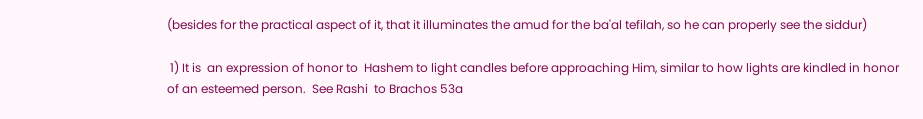(besides for the practical aspect of it, that it illuminates the amud for the ba'al tefilah, so he can properly see the siddur)

 1) It is  an expression of honor to  Hashem to light candles before approaching Him, similar to how lights are kindled in honor of an esteemed person.  See Rashi  to Brachos 53a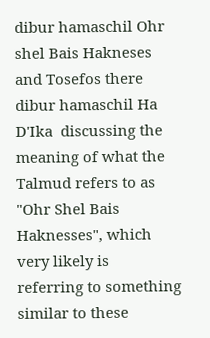dibur hamaschil Ohr shel Bais Hakneses and Tosefos there dibur hamaschil Ha D'Ika  discussing the meaning of what the Talmud refers to as "Ohr Shel Bais Haknesses", which very likely is  referring to something similar to these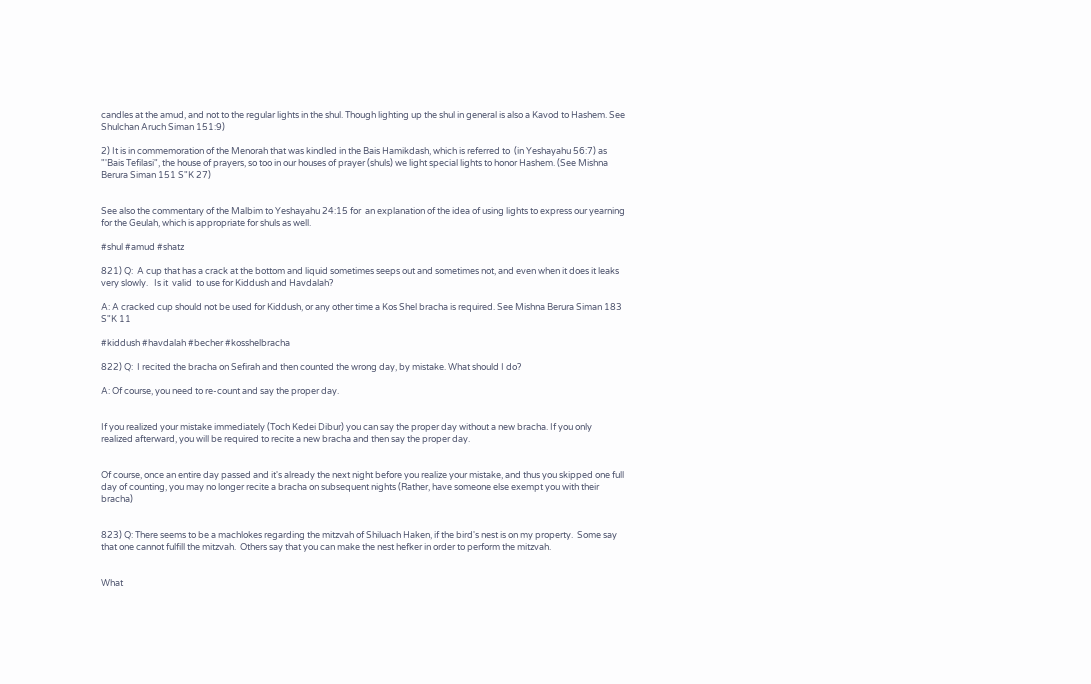candles at the amud, and not to the regular lights in the shul. Though lighting up the shul in general is also a Kavod to Hashem. See Shulchan Aruch Siman 151:9)

2) It is in commemoration of the Menorah that was kindled in the Bais Hamikdash, which is referred to  (in Yeshayahu 56:7) as "'Bais Tefilasi", the house of prayers, so too in our houses of prayer (shuls) we light special lights to honor Hashem. (See Mishna Berura Siman 151 S"K 27)


See also the commentary of the Malbim to Yeshayahu 24:15 for  an explanation of the idea of using lights to express our yearning for the Geulah, which is appropriate for shuls as well.

#shul #amud #shatz

821) Q:  A cup that has a crack at the bottom and liquid sometimes seeps out and sometimes not, and even when it does it leaks very slowly.   Is it  valid  to use for Kiddush and Havdalah?

A: A cracked cup should not be used for Kiddush, or any other time a Kos Shel bracha is required. See Mishna Berura Siman 183 S"K 11

#kiddush #havdalah #becher #kosshelbracha

822) Q:  I recited the bracha on Sefirah and then counted the wrong day, by mistake. What should I do?

A: Of course, you need to re-count and say the proper day.


If you realized your mistake immediately (Toch Kedei Dibur) you can say the proper day without a new bracha. If you only realized afterward, you will be required to recite a new bracha and then say the proper day.


Of course, once an entire day passed and it's already the next night before you realize your mistake, and thus you skipped one full day of counting, you may no longer recite a bracha on subsequent nights (Rather, have someone else exempt you with their bracha)


823) Q: There seems to be a machlokes regarding the mitzvah of Shiluach Haken, if the bird's nest is on my property.  Some say that one cannot fulfill the mitzvah.  Others say that you can make the nest hefker in order to perform the mitzvah.


What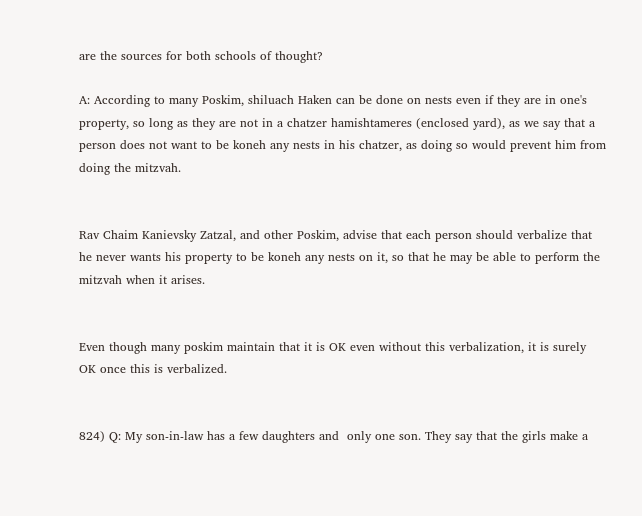are the sources for both schools of thought?

A: According to many Poskim, shiluach Haken can be done on nests even if they are in one's property, so long as they are not in a chatzer hamishtameres (enclosed yard), as we say that a person does not want to be koneh any nests in his chatzer, as doing so would prevent him from doing the mitzvah.


Rav Chaim Kanievsky Zatzal, and other Poskim, advise that each person should verbalize that he never wants his property to be koneh any nests on it, so that he may be able to perform the mitzvah when it arises.


Even though many poskim maintain that it is OK even without this verbalization, it is surely OK once this is verbalized.


824) Q: My son-in-law has a few daughters and  only one son. They say that the girls make a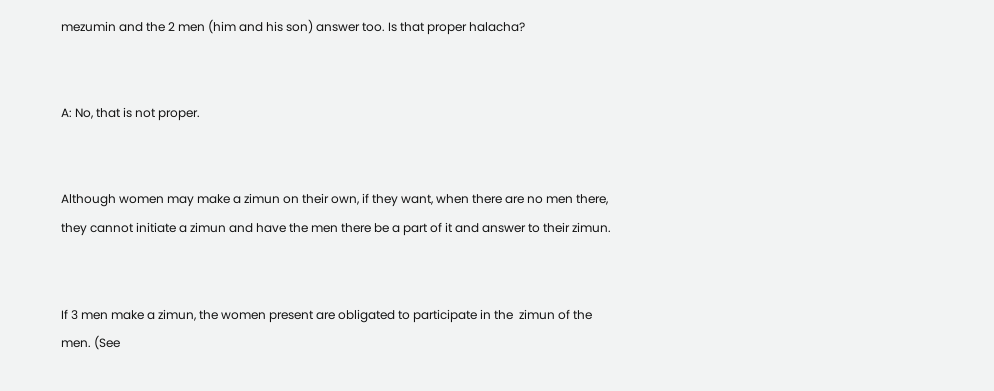mezumin and the 2 men (him and his son) answer too. Is that proper halacha?


A: No, that is not proper.


Although women may make a zimun on their own, if they want, when there are no men there, they cannot initiate a zimun and have the men there be a part of it and answer to their zimun.


If 3 men make a zimun, the women present are obligated to participate in the  zimun of the men. (See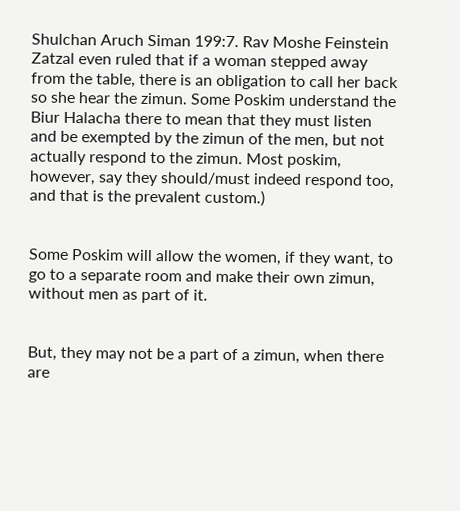Shulchan Aruch Siman 199:7. Rav Moshe Feinstein Zatzal even ruled that if a woman stepped away from the table, there is an obligation to call her back so she hear the zimun. Some Poskim understand the Biur Halacha there to mean that they must listen and be exempted by the zimun of the men, but not actually respond to the zimun. Most poskim, however, say they should/must indeed respond too, and that is the prevalent custom.)


Some Poskim will allow the women, if they want, to go to a separate room and make their own zimun, without men as part of it.


But, they may not be a part of a zimun, when there are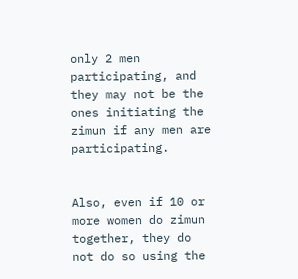only 2 men participating, and they may not be the ones initiating the zimun if any men are participating.


Also, even if 10 or more women do zimun together, they do not do so using the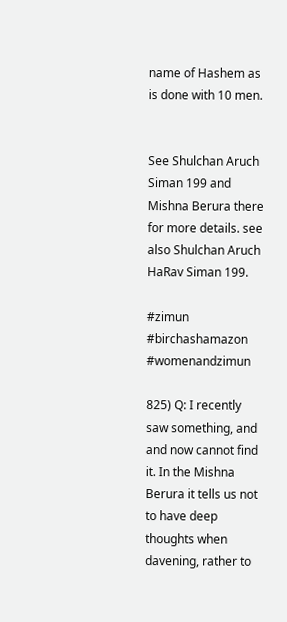name of Hashem as is done with 10 men.


See Shulchan Aruch Siman 199 and Mishna Berura there for more details. see also Shulchan Aruch HaRav Siman 199.

#zimun #birchashamazon #womenandzimun

825) Q: I recently saw something, and  and now cannot find it. In the Mishna Berura it tells us not to have deep thoughts when davening, rather to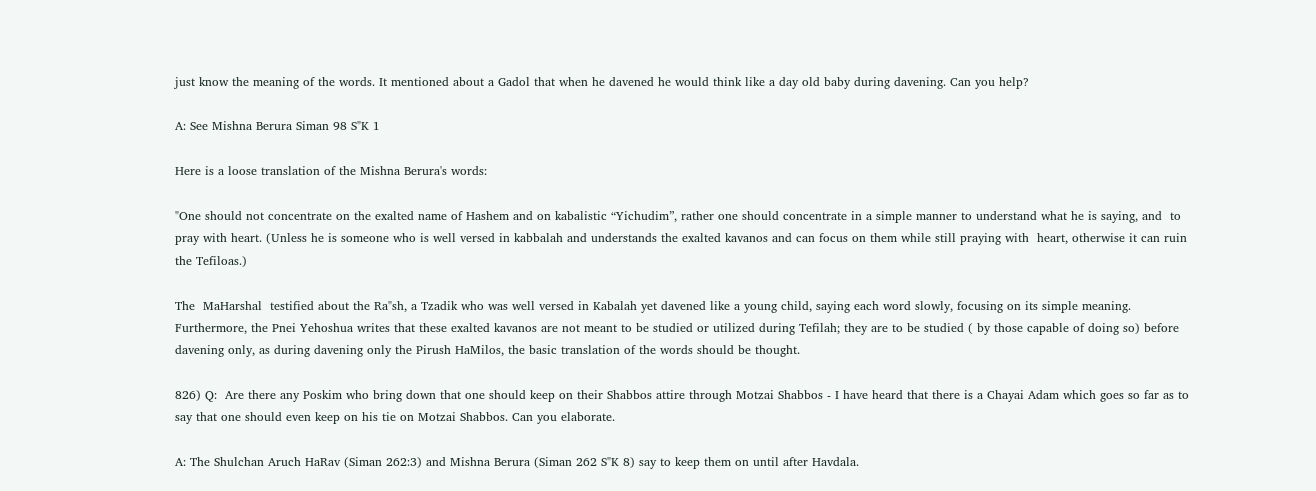just know the meaning of the words. It mentioned about a Gadol that when he davened he would think like a day old baby during davening. Can you help?

A: See Mishna Berura Siman 98 S"K 1

Here is a loose translation of the Mishna Berura's words:

"One should not concentrate on the exalted name of Hashem and on kabalistic “Yichudim”, rather one should concentrate in a simple manner to understand what he is saying, and  to pray with heart. (Unless he is someone who is well versed in kabbalah and understands the exalted kavanos and can focus on them while still praying with  heart, otherwise it can ruin the Tefiloas.)

The  MaHarshal  testified about the Ra"sh, a Tzadik who was well versed in Kabalah yet davened like a young child, saying each word slowly, focusing on its simple meaning. Furthermore, the Pnei Yehoshua writes that these exalted kavanos are not meant to be studied or utilized during Tefilah; they are to be studied ( by those capable of doing so) before  davening only, as during davening only the Pirush HaMilos, the basic translation of the words should be thought.

826) Q:  Are there any Poskim who bring down that one should keep on their Shabbos attire through Motzai Shabbos - I have heard that there is a Chayai Adam which goes so far as to say that one should even keep on his tie on Motzai Shabbos. Can you elaborate.

A: The Shulchan Aruch HaRav (Siman 262:3) and Mishna Berura (Siman 262 S"K 8) say to keep them on until after Havdala.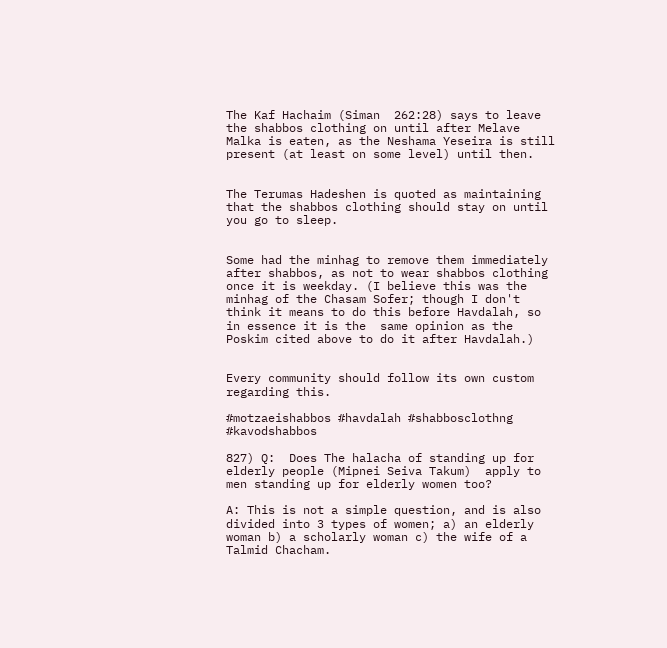The Kaf Hachaim (Siman  262:28) says to leave the shabbos clothing on until after Melave Malka is eaten, as the Neshama Yeseira is still present (at least on some level) until then.


The Terumas Hadeshen is quoted as maintaining that the shabbos clothing should stay on until you go to sleep.


Some had the minhag to remove them immediately after shabbos, as not to wear shabbos clothing once it is weekday. (I believe this was the minhag of the Chasam Sofer; though I don't think it means to do this before Havdalah, so in essence it is the  same opinion as the  Poskim cited above to do it after Havdalah.)


Every community should follow its own custom regarding this.

#motzaeishabbos #havdalah #shabbosclothng #kavodshabbos

827) Q:  Does The halacha of standing up for elderly people (Mipnei Seiva Takum)  apply to men standing up for elderly women too?

A: This is not a simple question, and is also divided into 3 types of women; a) an elderly woman b) a scholarly woman c) the wife of a Talmid Chacham.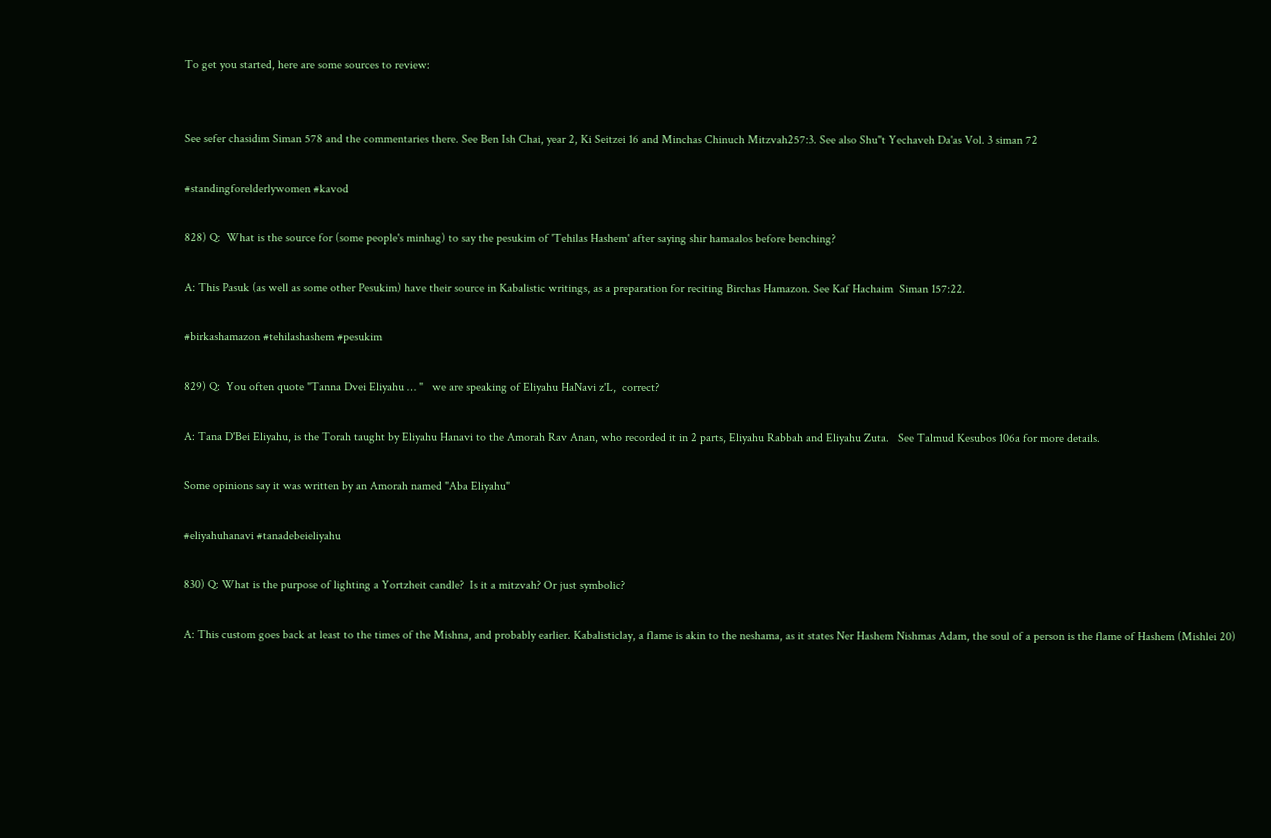To get you started, here are some sources to review:


See sefer chasidim Siman 578 and the commentaries there. See Ben Ish Chai, year 2, Ki Seitzei 16 and Minchas Chinuch Mitzvah257:3. See also Shu"t Yechaveh Da'as Vol. 3 siman 72

#standingforelderlywomen #kavod

828) Q:  What is the source for (some people's minhag) to say the pesukim of 'Tehilas Hashem' after saying shir hamaalos before benching?

A: This Pasuk (as well as some other Pesukim) have their source in Kabalistic writings, as a preparation for reciting Birchas Hamazon. See Kaf Hachaim  Siman 157:22.

#birkashamazon #tehilashashem #pesukim

829) Q:  You often quote "Tanna Dvei Eliyahu … "   we are speaking of Eliyahu HaNavi z'L,  correct?

A: Tana D'Bei Eliyahu, is the Torah taught by Eliyahu Hanavi to the Amorah Rav Anan, who recorded it in 2 parts, Eliyahu Rabbah and Eliyahu Zuta.   See Talmud Kesubos 106a for more details.

Some opinions say it was written by an Amorah named "Aba Eliyahu"

#eliyahuhanavi #tanadebeieliyahu

830) Q: What is the purpose of lighting a Yortzheit candle?  Is it a mitzvah? Or just symbolic?

A: This custom goes back at least to the times of the Mishna, and probably earlier. Kabalisticlay, a flame is akin to the neshama, as it states Ner Hashem Nishmas Adam, the soul of a person is the flame of Hashem (Mishlei 20)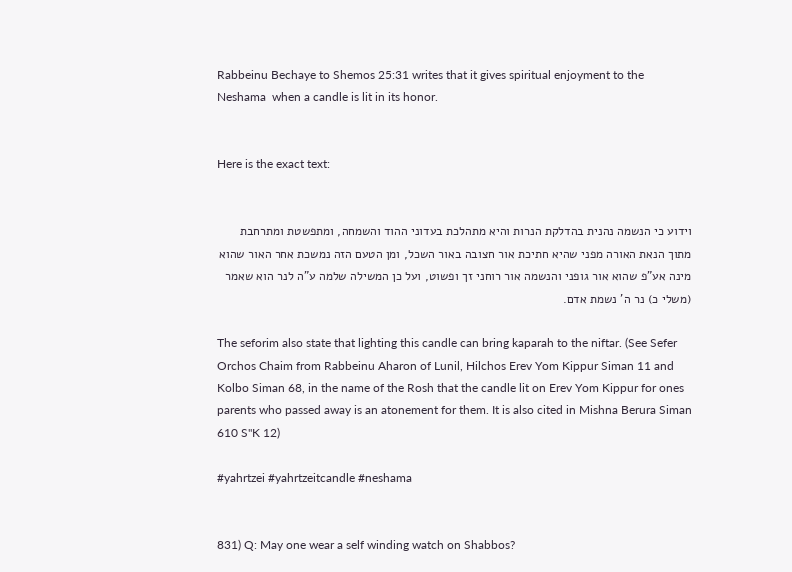Rabbeinu Bechaye to Shemos 25:31 writes that it gives spiritual enjoyment to the Neshama  when a candle is lit in its honor.


Here is the exact text:


וידוע כי הנשמה נהנית בהדלקת הנרות והיא מתהלכת בעדוני ההוד והשמחה, ומתפשטת ומתרחבת מתוך הנאת האורה מפני שהיא חתיכת אור חצובה באור השכל, ומן הטעם הזה נמשכת אחר האור שהוא מינה אע"פ שהוא אור גופני והנשמה אור רוחני זך ופשוט, ועל כן המשילה שלמה ע"ה לנר הוא שאמר (משלי כ) נר ה' נשמת אדם.

The seforim also state that lighting this candle can bring kaparah to the niftar. (See Sefer Orchos Chaim from Rabbeinu Aharon of Lunil, Hilchos Erev Yom Kippur Siman 11 and Kolbo Siman 68, in the name of the Rosh that the candle lit on Erev Yom Kippur for ones parents who passed away is an atonement for them. It is also cited in Mishna Berura Siman 610 S"K 12)

#yahrtzei #yahrtzeitcandle #neshama


831) Q: May one wear a self winding watch on Shabbos?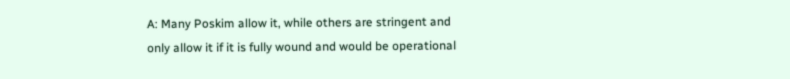A: Many Poskim allow it, while others are stringent and only allow it if it is fully wound and would be operational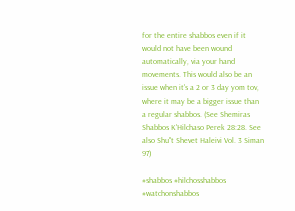for the entire shabbos even if it would not have been wound automatically, via your hand movements. This would also be an issue when it's a 2 or 3 day yom tov, where it may be a bigger issue than a regular shabbos. (See Shemiras Shabbos K'Hilchaso Perek 28:28. See also Shu"t Shevet Haleivi Vol. 3 Siman 97)

#shabbos #hilchosshabbos #watchonshabbos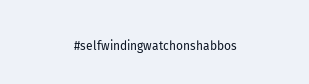#selfwindingwatchonshabbos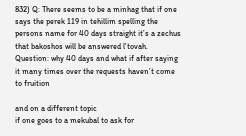832) Q: There seems to be a minhag that if one says the perek 119 in tehillim spelling the persons name for 40 days straight it’s a zechus that bakoshos will be answered l’tovah. Question: why 40 days and what if after saying it many times over the requests haven’t come to fruition

and on a different topic
if one goes to a mekubal to ask for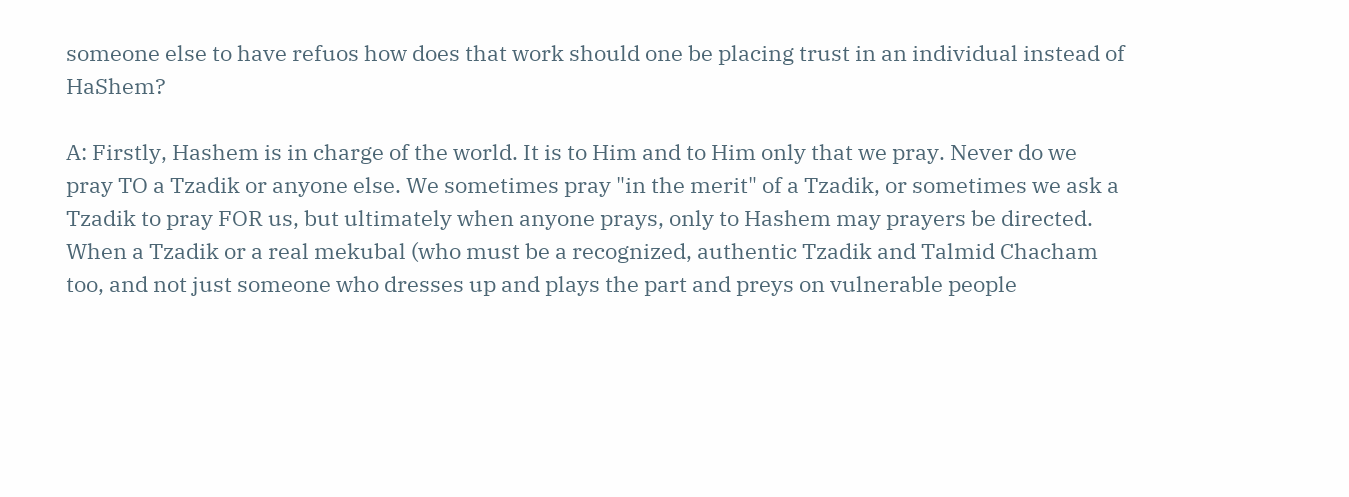someone else to have refuos how does that work should one be placing trust in an individual instead of HaShem?

A: Firstly, Hashem is in charge of the world. It is to Him and to Him only that we pray. Never do we pray TO a Tzadik or anyone else. We sometimes pray "in the merit" of a Tzadik, or sometimes we ask a Tzadik to pray FOR us, but ultimately when anyone prays, only to Hashem may prayers be directed. When a Tzadik or a real mekubal (who must be a recognized, authentic Tzadik and Talmid Chacham too, and not just someone who dresses up and plays the part and preys on vulnerable people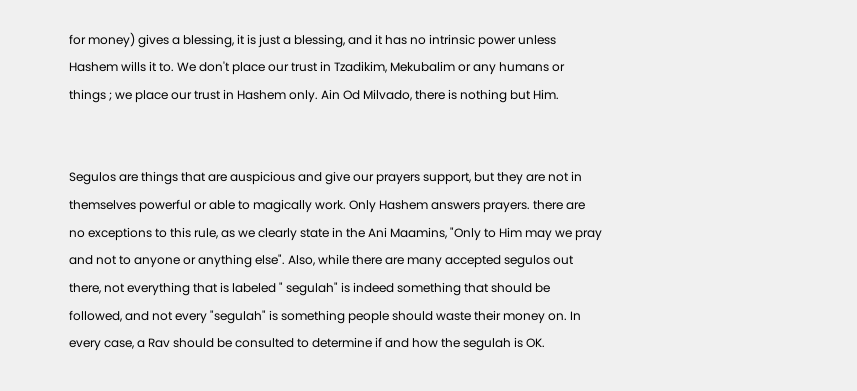for money) gives a blessing, it is just a blessing, and it has no intrinsic power unless Hashem wills it to. We don't place our trust in Tzadikim, Mekubalim or any humans or things ; we place our trust in Hashem only. Ain Od Milvado, there is nothing but Him.


Segulos are things that are auspicious and give our prayers support, but they are not in themselves powerful or able to magically work. Only Hashem answers prayers. there are no exceptions to this rule, as we clearly state in the Ani Maamins, "Only to Him may we pray and not to anyone or anything else". Also, while there are many accepted segulos out there, not everything that is labeled " segulah" is indeed something that should be followed, and not every "segulah" is something people should waste their money on. In every case, a Rav should be consulted to determine if and how the segulah is OK.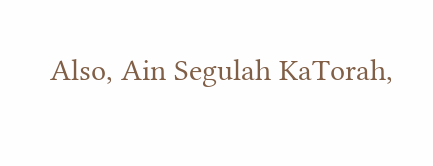Also, Ain Segulah KaTorah,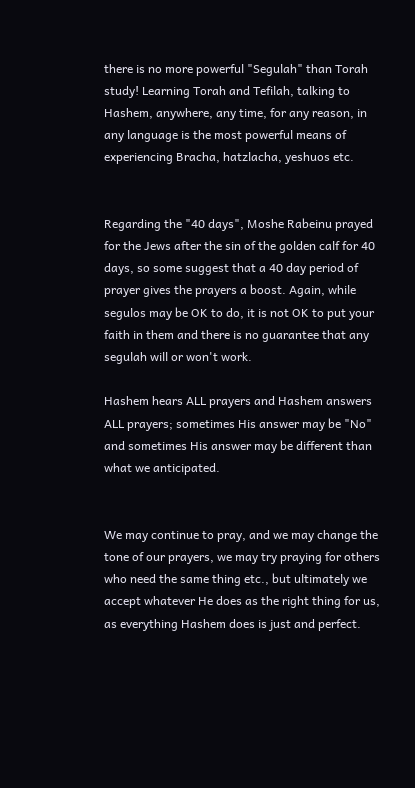there is no more powerful "Segulah" than Torah study! Learning Torah and Tefilah, talking to Hashem, anywhere, any time, for any reason, in any language is the most powerful means of experiencing Bracha, hatzlacha, yeshuos etc.


Regarding the "40 days", Moshe Rabeinu prayed for the Jews after the sin of the golden calf for 40 days, so some suggest that a 40 day period of prayer gives the prayers a boost. Again, while segulos may be OK to do, it is not OK to put your faith in them and there is no guarantee that any segulah will or won't work.

Hashem hears ALL prayers and Hashem answers ALL prayers; sometimes His answer may be "No" and sometimes His answer may be different than what we anticipated.


We may continue to pray, and we may change the tone of our prayers, we may try praying for others who need the same thing etc., but ultimately we accept whatever He does as the right thing for us, as everything Hashem does is just and perfect.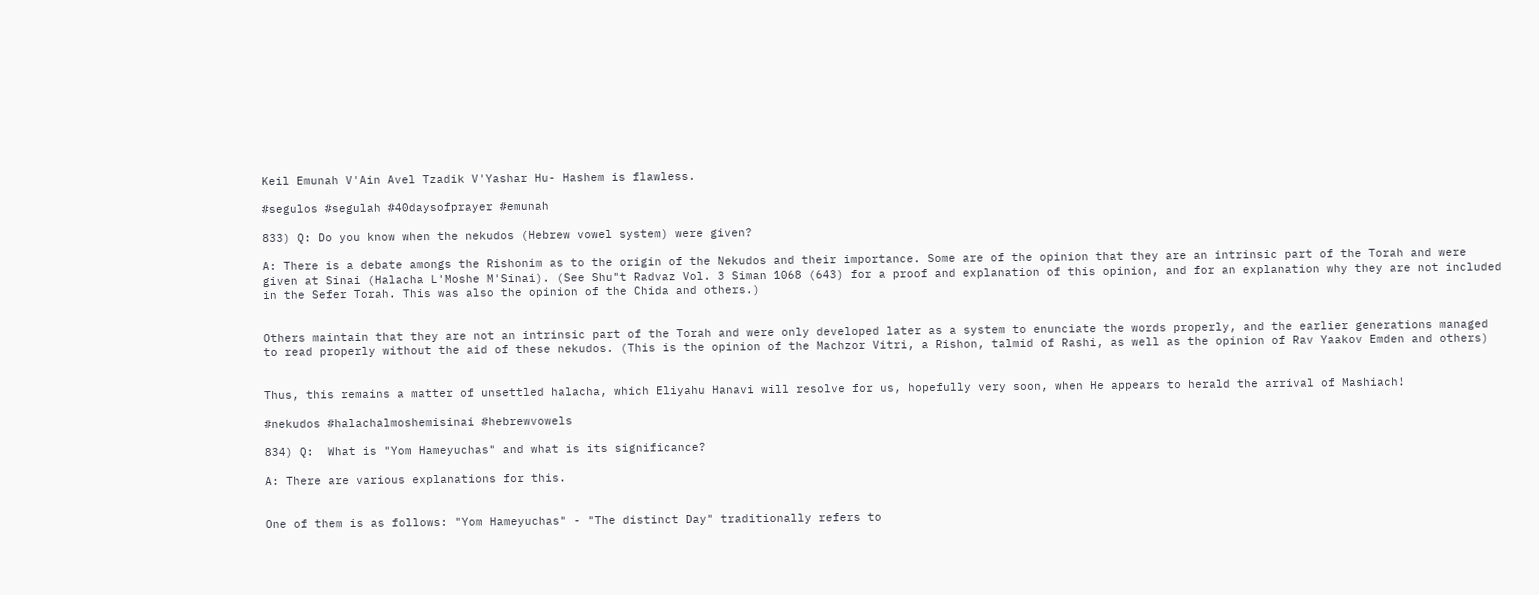Keil Emunah V'Ain Avel Tzadik V'Yashar Hu- Hashem is flawless.

#segulos #segulah #40daysofprayer #emunah

833) Q: Do you know when the nekudos (Hebrew vowel system) were given?

A: There is a debate amongs the Rishonim as to the origin of the Nekudos and their importance. Some are of the opinion that they are an intrinsic part of the Torah and were given at Sinai (Halacha L'Moshe M'Sinai). (See Shu"t Radvaz Vol. 3 Siman 1068 (643) for a proof and explanation of this opinion, and for an explanation why they are not included in the Sefer Torah. This was also the opinion of the Chida and others.)


Others maintain that they are not an intrinsic part of the Torah and were only developed later as a system to enunciate the words properly, and the earlier generations managed to read properly without the aid of these nekudos. (This is the opinion of the Machzor Vitri, a Rishon, talmid of Rashi, as well as the opinion of Rav Yaakov Emden and others)


Thus, this remains a matter of unsettled halacha, which Eliyahu Hanavi will resolve for us, hopefully very soon, when He appears to herald the arrival of Mashiach!

#nekudos #halachalmoshemisinai #hebrewvowels

834) Q:  What is "Yom Hameyuchas" and what is its significance?

A: There are various explanations for this.


One of them is as follows: "Yom Hameyuchas" - "The distinct Day" traditionally refers to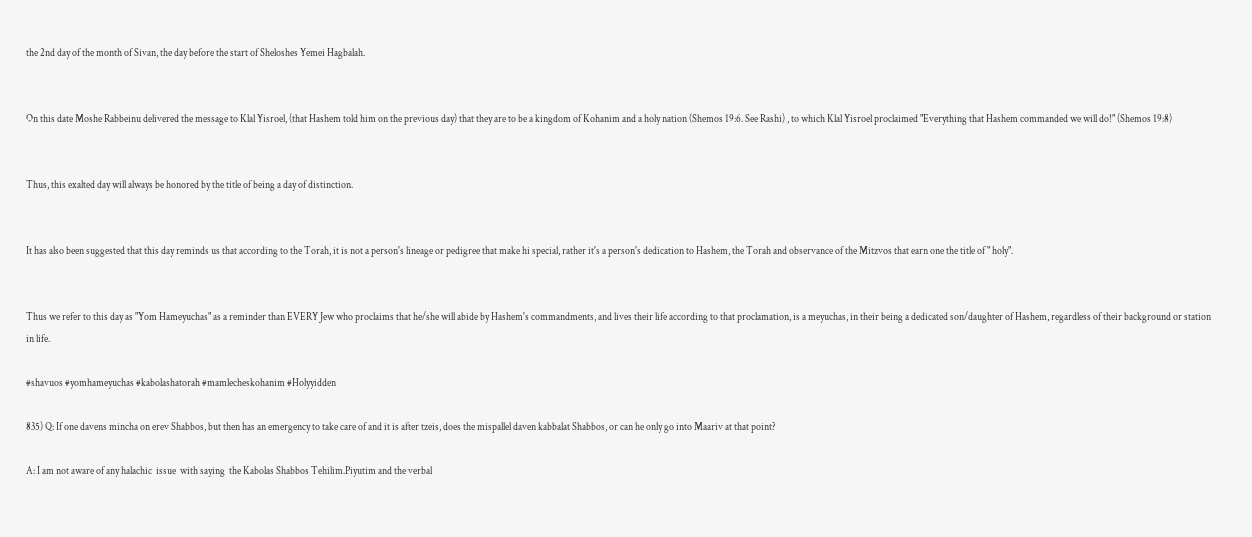the 2nd day of the month of Sivan, the day before the start of Sheloshes Yemei Hagbalah.


On this date Moshe Rabbeinu delivered the message to Klal Yisroel, (that Hashem told him on the previous day) that they are to be a kingdom of Kohanim and a holy nation (Shemos 19:6. See Rashi) , to which Klal Yisroel proclaimed "Everything that Hashem commanded we will do!" (Shemos 19:8)


Thus, this exalted day will always be honored by the title of being a day of distinction.


It has also been suggested that this day reminds us that according to the Torah, it is not a person's lineage or pedigree that make hi special, rather it's a person's dedication to Hashem, the Torah and observance of the Mitzvos that earn one the title of " holy".


Thus we refer to this day as "Yom Hameyuchas" as a reminder than EVERY Jew who proclaims that he/she will abide by Hashem's commandments, and lives their life according to that proclamation, is a meyuchas, in their being a dedicated son/daughter of Hashem, regardless of their background or station in life.

#shavuos #yomhameyuchas #kabolashatorah #mamlecheskohanim #Holyyidden

835) Q: If one davens mincha on erev Shabbos, but then has an emergency to take care of and it is after tzeis, does the mispallel daven kabbalat Shabbos, or can he only go into Maariv at that point?

A: I am not aware of any halachic  issue  with saying  the Kabolas Shabbos Tehilim.Piyutim and the verbal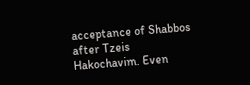acceptance of Shabbos after Tzeis Hakochavim. Even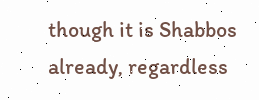though it is Shabbos already, regardless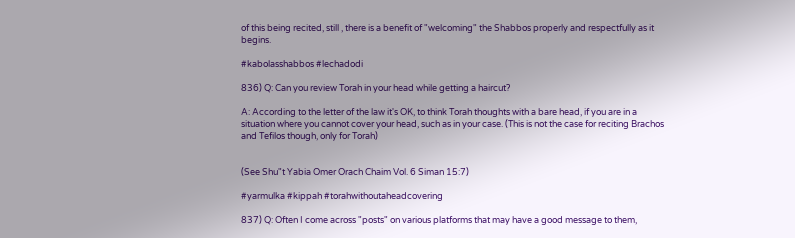of this being recited, still , there is a benefit of "welcoming" the Shabbos properly and respectfully as it begins.

#kabolasshabbos #lechadodi

836) Q: Can you review Torah in your head while getting a haircut?

A: According to the letter of the law it's OK, to think Torah thoughts with a bare head, if you are in a situation where you cannot cover your head, such as in your case. (This is not the case for reciting Brachos and Tefilos though, only for Torah)


(See Shu"t Yabia Omer Orach Chaim Vol. 6 Siman 15:7)

#yarmulka #kippah #torahwithoutaheadcovering

837) Q: Often I come across "posts" on various platforms that may have a good message to them,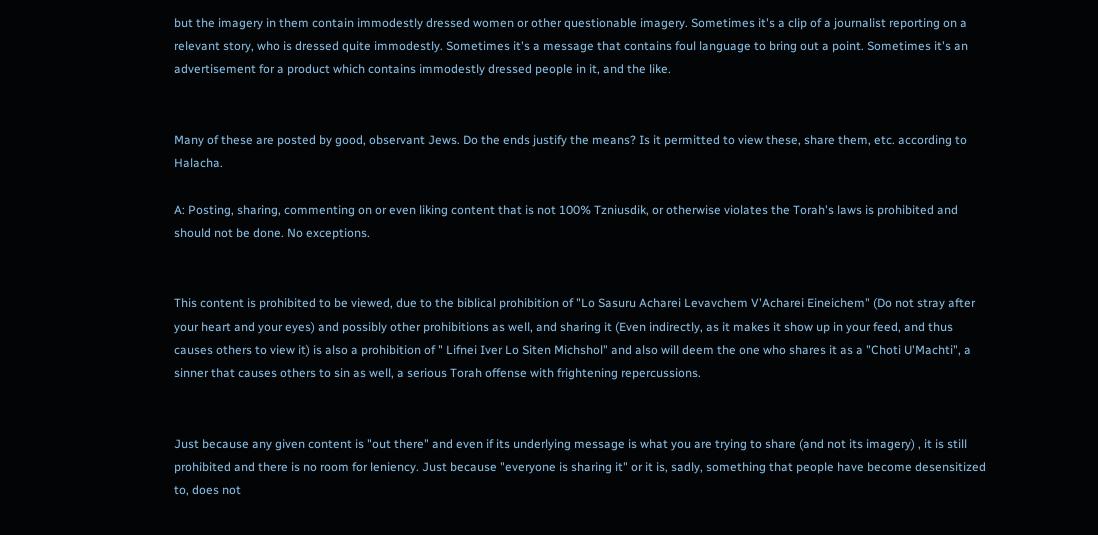but the imagery in them contain immodestly dressed women or other questionable imagery. Sometimes it's a clip of a journalist reporting on a relevant story, who is dressed quite immodestly. Sometimes it's a message that contains foul language to bring out a point. Sometimes it's an advertisement for a product which contains immodestly dressed people in it, and the like.


Many of these are posted by good, observant Jews. Do the ends justify the means? Is it permitted to view these, share them, etc. according to Halacha.

A: Posting, sharing, commenting on or even liking content that is not 100% Tzniusdik, or otherwise violates the Torah's laws is prohibited and should not be done. No exceptions.


This content is prohibited to be viewed, due to the biblical prohibition of "Lo Sasuru Acharei Levavchem V'Acharei Eineichem" (Do not stray after your heart and your eyes) and possibly other prohibitions as well, and sharing it (Even indirectly, as it makes it show up in your feed, and thus causes others to view it) is also a prohibition of " Lifnei Iver Lo Siten Michshol" and also will deem the one who shares it as a "Choti U'Machti", a sinner that causes others to sin as well, a serious Torah offense with frightening repercussions.


Just because any given content is "out there" and even if its underlying message is what you are trying to share (and not its imagery) , it is still prohibited and there is no room for leniency. Just because "everyone is sharing it" or it is, sadly, something that people have become desensitized to, does not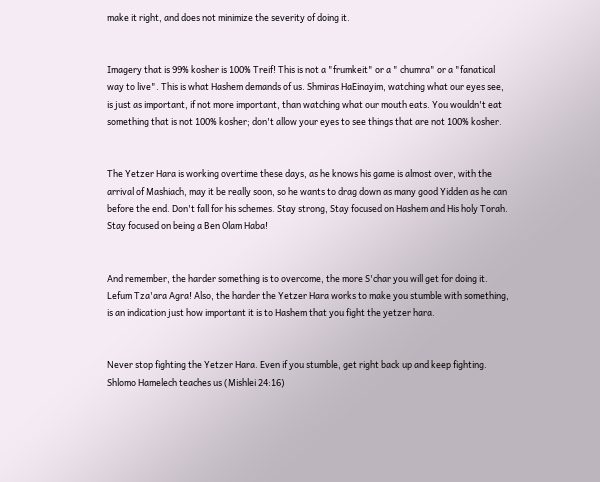make it right, and does not minimize the severity of doing it.


Imagery that is 99% kosher is 100% Treif! This is not a "frumkeit" or a " chumra" or a "fanatical way to live". This is what Hashem demands of us. Shmiras HaEinayim, watching what our eyes see, is just as important, if not more important, than watching what our mouth eats. You wouldn't eat something that is not 100% kosher; don't allow your eyes to see things that are not 100% kosher.


The Yetzer Hara is working overtime these days, as he knows his game is almost over, with the arrival of Mashiach, may it be really soon, so he wants to drag down as many good Yidden as he can before the end. Don't fall for his schemes. Stay strong, Stay focused on Hashem and His holy Torah. Stay focused on being a Ben Olam Haba!


And remember, the harder something is to overcome, the more S'char you will get for doing it. Lefum Tza'ara Agra! Also, the harder the Yetzer Hara works to make you stumble with something, is an indication just how important it is to Hashem that you fight the yetzer hara.


Never stop fighting the Yetzer Hara. Even if you stumble, get right back up and keep fighting. Shlomo Hamelech teaches us (Mishlei 24:16)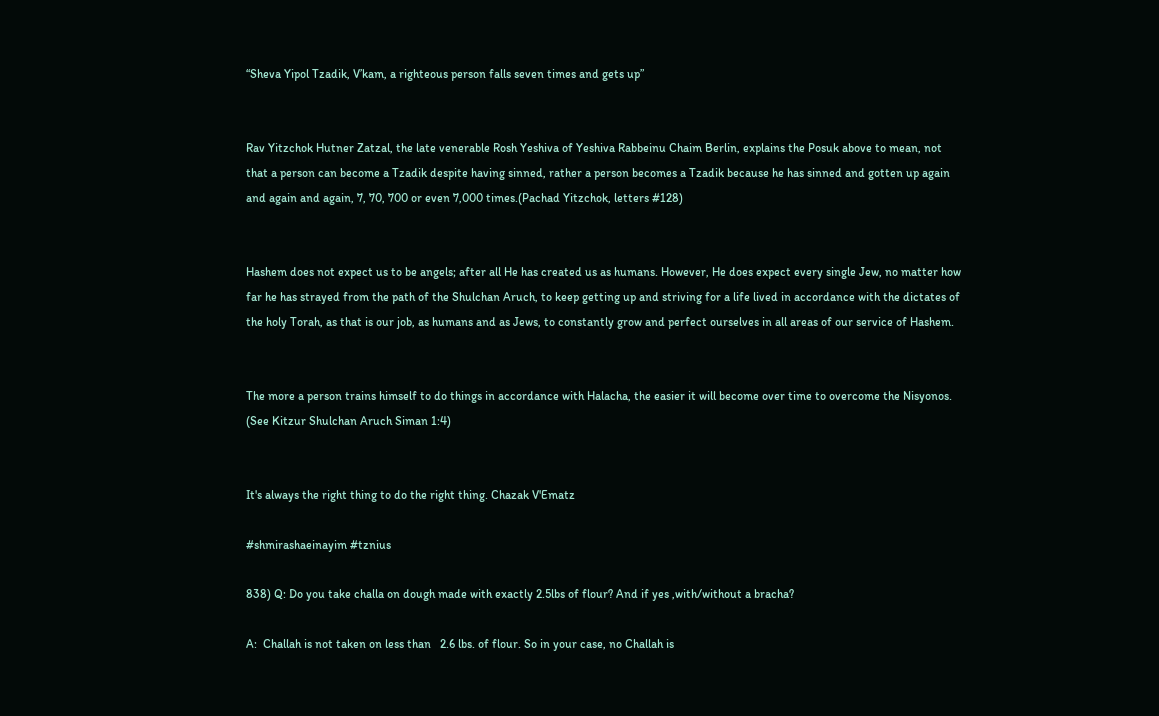“Sheva Yipol Tzadik, V’kam, a righteous person falls seven times and gets up”


Rav Yitzchok Hutner Zatzal, the late venerable Rosh Yeshiva of Yeshiva Rabbeinu Chaim Berlin, explains the Posuk above to mean, not that a person can become a Tzadik despite having sinned, rather a person becomes a Tzadik because he has sinned and gotten up again and again and again, 7, 70, 700 or even 7,000 times.(Pachad Yitzchok, letters #128)


Hashem does not expect us to be angels; after all He has created us as humans. However, He does expect every single Jew, no matter how far he has strayed from the path of the Shulchan Aruch, to keep getting up and striving for a life lived in accordance with the dictates of the holy Torah, as that is our job, as humans and as Jews, to constantly grow and perfect ourselves in all areas of our service of Hashem.


The more a person trains himself to do things in accordance with Halacha, the easier it will become over time to overcome the Nisyonos. (See Kitzur Shulchan Aruch Siman 1:4)


It's always the right thing to do the right thing. Chazak V'Ematz

#shmirashaeinayim #tznius

838) Q: Do you take challa on dough made with exactly 2.5lbs of flour? And if yes ,with/without a bracha?

A:  Challah is not taken on less than   2.6 lbs. of flour. So in your case, no Challah is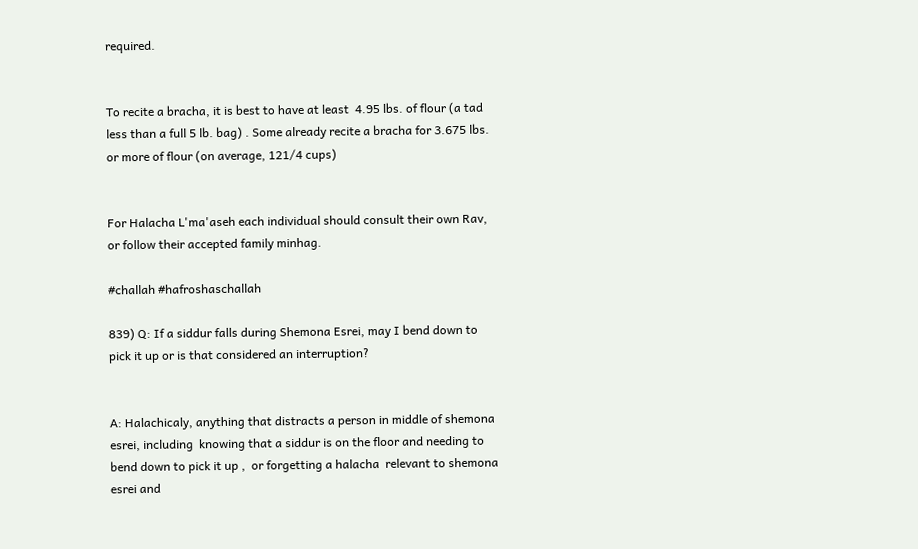required.


To recite a bracha, it is best to have at least  4.95 lbs. of flour (a tad less than a full 5 lb. bag) . Some already recite a bracha for 3.675 lbs. or more of flour (on average, 121/4 cups)


For Halacha L'ma'aseh each individual should consult their own Rav, or follow their accepted family minhag.

#challah #hafroshaschallah

839) Q: If a siddur falls during Shemona Esrei, may I bend down to pick it up or is that considered an interruption?


A: Halachicaly, anything that distracts a person in middle of shemona esrei, including  knowing that a siddur is on the floor and needing to bend down to pick it up ,  or forgetting a halacha  relevant to shemona esrei and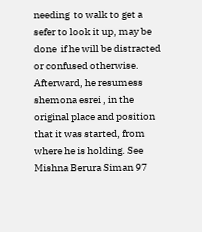needing  to walk to get a sefer to look it up, may be done  if he will be distracted or confused otherwise. Afterward, he resumess shemona esrei , in the  original place and position that it was started, from where he is holding. See Mishna Berura Siman 97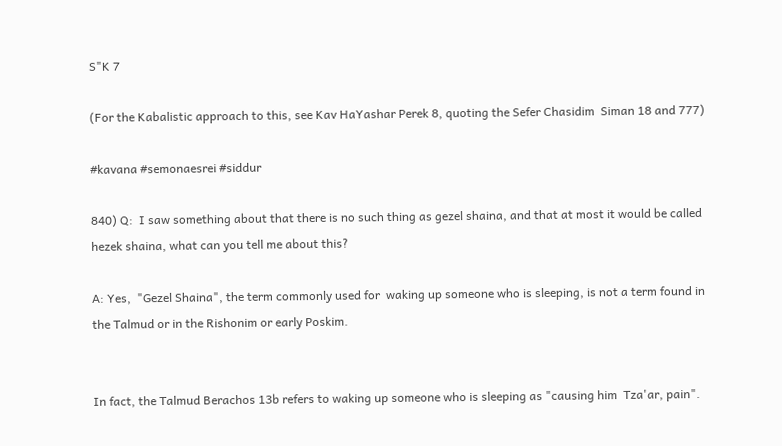S"K 7

(For the Kabalistic approach to this, see Kav HaYashar Perek 8, quoting the Sefer Chasidim  Siman 18 and 777)

#kavana #semonaesrei #siddur

840) Q:  I saw something about that there is no such thing as gezel shaina, and that at most it would be called hezek shaina, what can you tell me about this?

A: Yes,  "Gezel Shaina", the term commonly used for  waking up someone who is sleeping, is not a term found in the Talmud or in the Rishonim or early Poskim.


In fact, the Talmud Berachos 13b refers to waking up someone who is sleeping as "causing him  Tza'ar, pain".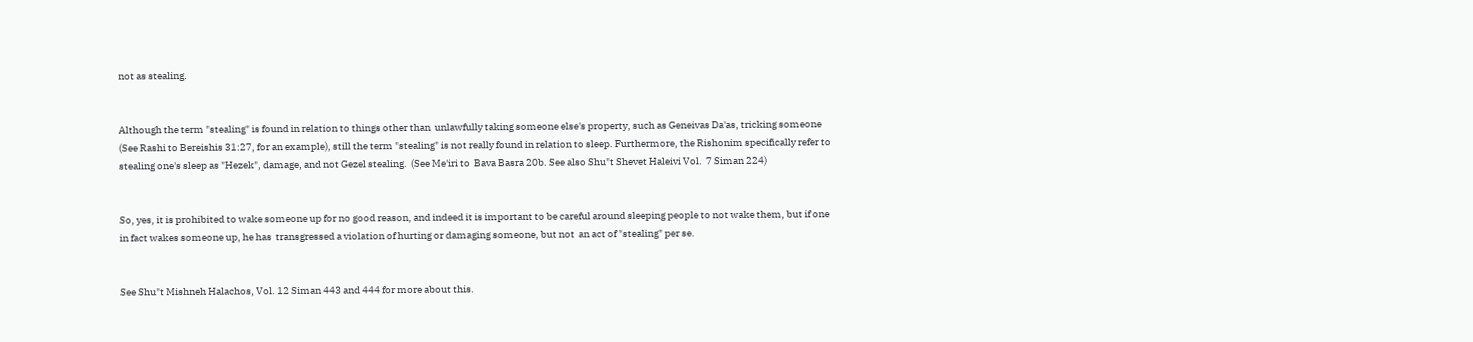not as stealing.


Although the term "stealing" is found in relation to things other than  unlawfully taking someone else's property, such as Geneivas Da'as, tricking someone (See Rashi to Bereishis 31:27, for an example), still the term "stealing" is not really found in relation to sleep. Furthermore, the Rishonim specifically refer to stealing one's sleep as "Hezek", damage, and not Gezel stealing.  (See Me'iri to  Bava Basra 20b. See also Shu"t Shevet Haleivi Vol.  7 Siman 224)


So, yes, it is prohibited to wake someone up for no good reason, and indeed it is important to be careful around sleeping people to not wake them, but if one in fact wakes someone up, he has  transgressed a violation of hurting or damaging someone, but not  an act of "stealing" per se.


See Shu"t Mishneh Halachos, Vol. 12 Siman 443 and 444 for more about this.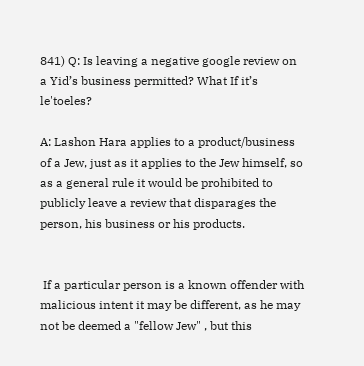841) Q: Is leaving a negative google review on a Yid’s business permitted? What If it’s le'toeles?

A: Lashon Hara applies to a product/business of a Jew, just as it applies to the Jew himself, so as a general rule it would be prohibited to publicly leave a review that disparages the person, his business or his products.


 If a particular person is a known offender with malicious intent it may be different, as he may not be deemed a "fellow Jew" , but this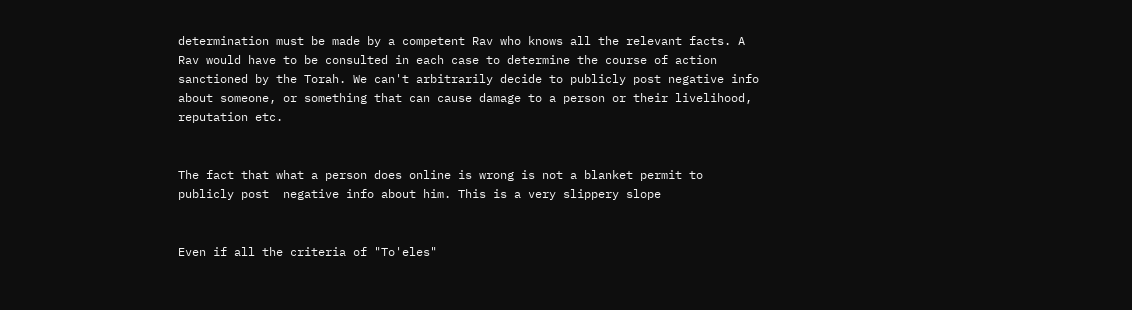determination must be made by a competent Rav who knows all the relevant facts. A Rav would have to be consulted in each case to determine the course of action sanctioned by the Torah. We can't arbitrarily decide to publicly post negative info about someone, or something that can cause damage to a person or their livelihood, reputation etc.


The fact that what a person does online is wrong is not a blanket permit to publicly post  negative info about him. This is a very slippery slope


Even if all the criteria of "To'eles"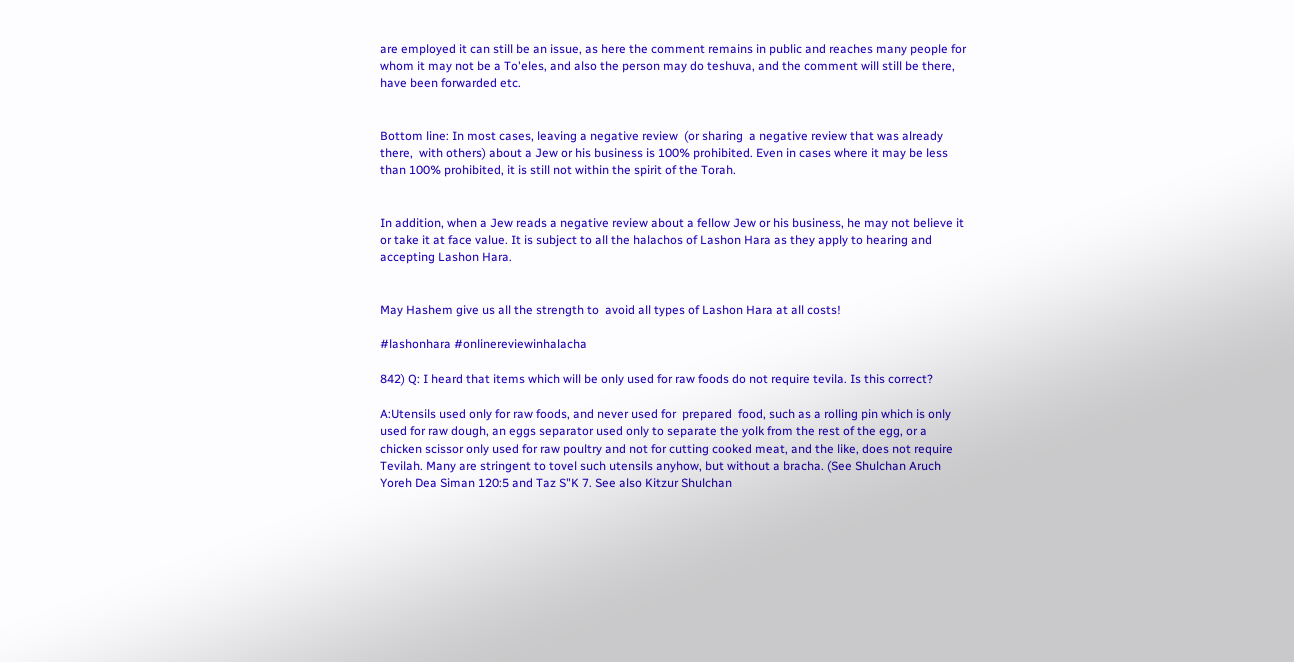are employed it can still be an issue, as here the comment remains in public and reaches many people for whom it may not be a To'eles, and also the person may do teshuva, and the comment will still be there, have been forwarded etc.


Bottom line: In most cases, leaving a negative review  (or sharing  a negative review that was already there,  with others) about a Jew or his business is 100% prohibited. Even in cases where it may be less than 100% prohibited, it is still not within the spirit of the Torah.


In addition, when a Jew reads a negative review about a fellow Jew or his business, he may not believe it or take it at face value. It is subject to all the halachos of Lashon Hara as they apply to hearing and accepting Lashon Hara.


May Hashem give us all the strength to  avoid all types of Lashon Hara at all costs!

#lashonhara #onlinereviewinhalacha

842) Q: I heard that items which will be only used for raw foods do not require tevila. Is this correct?

A:Utensils used only for raw foods, and never used for  prepared  food, such as a rolling pin which is only used for raw dough, an eggs separator used only to separate the yolk from the rest of the egg, or a chicken scissor only used for raw poultry and not for cutting cooked meat, and the like, does not require Tevilah. Many are stringent to tovel such utensils anyhow, but without a bracha. (See Shulchan Aruch Yoreh Dea Siman 120:5 and Taz S"K 7. See also Kitzur Shulchan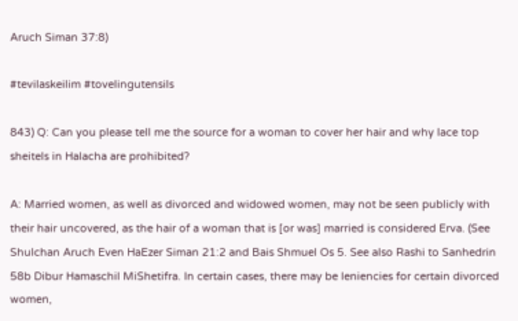Aruch Siman 37:8)

#tevilaskeilim #tovelingutensils

843) Q: Can you please tell me the source for a woman to cover her hair and why lace top sheitels in Halacha are prohibited?

A: Married women, as well as divorced and widowed women, may not be seen publicly with their hair uncovered, as the hair of a woman that is [or was] married is considered Erva. (See Shulchan Aruch Even HaEzer Siman 21:2 and Bais Shmuel Os 5. See also Rashi to Sanhedrin 58b Dibur Hamaschil MiShetifra. In certain cases, there may be leniencies for certain divorced women,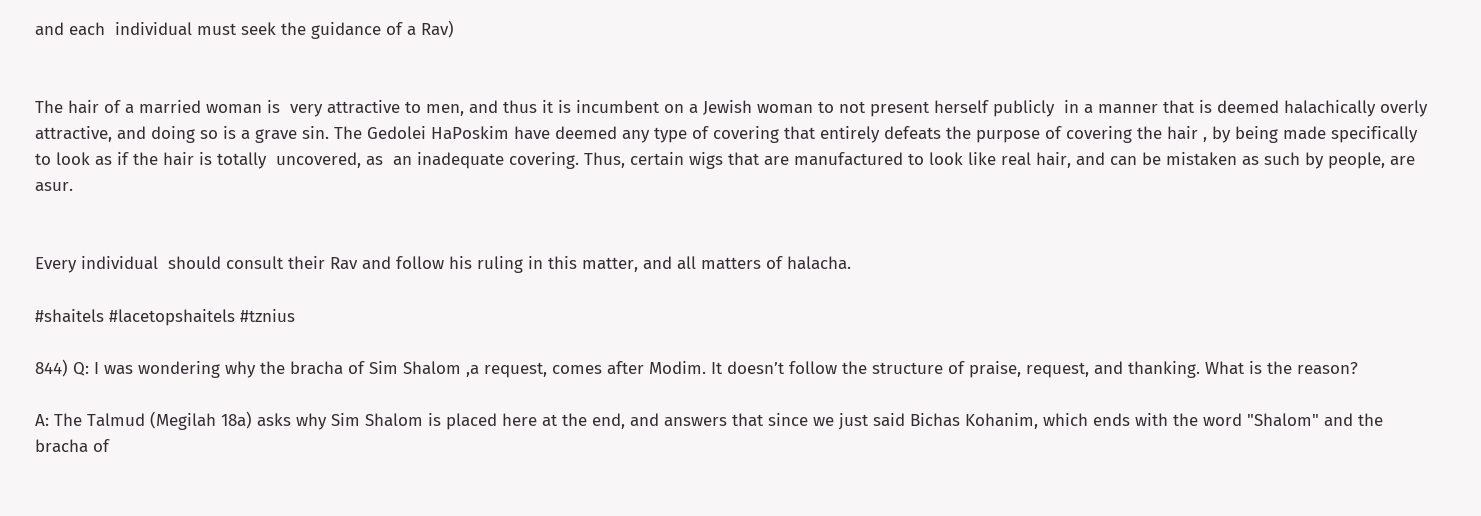and each  individual must seek the guidance of a Rav)


The hair of a married woman is  very attractive to men, and thus it is incumbent on a Jewish woman to not present herself publicly  in a manner that is deemed halachically overly attractive, and doing so is a grave sin. The Gedolei HaPoskim have deemed any type of covering that entirely defeats the purpose of covering the hair , by being made specifically  to look as if the hair is totally  uncovered, as  an inadequate covering. Thus, certain wigs that are manufactured to look like real hair, and can be mistaken as such by people, are asur.


Every individual  should consult their Rav and follow his ruling in this matter, and all matters of halacha.

#shaitels #lacetopshaitels #tznius

844) Q: I was wondering why the bracha of Sim Shalom ,a request, comes after Modim. It doesn’t follow the structure of praise, request, and thanking. What is the reason?

A: The Talmud (Megilah 18a) asks why Sim Shalom is placed here at the end, and answers that since we just said Bichas Kohanim, which ends with the word "Shalom" and the bracha of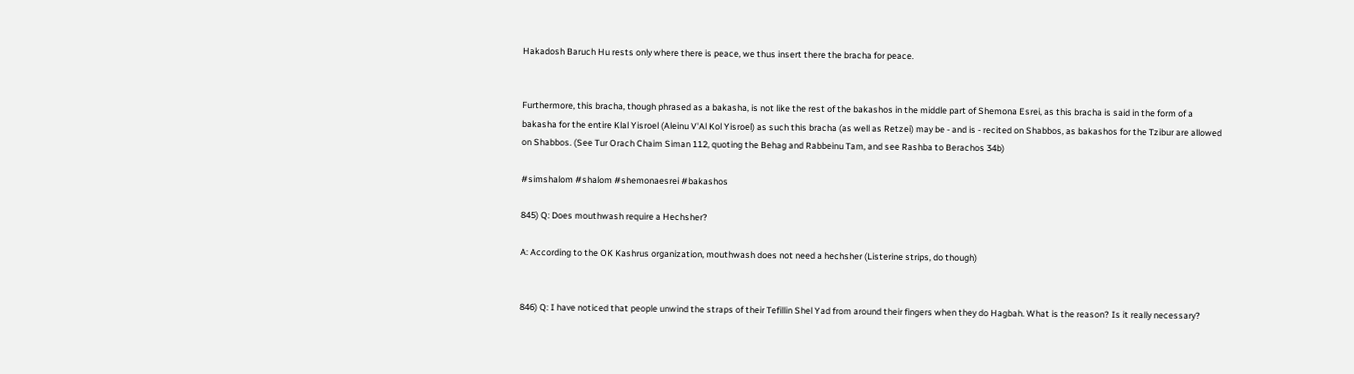Hakadosh Baruch Hu rests only where there is peace, we thus insert there the bracha for peace.


Furthermore, this bracha, though phrased as a bakasha, is not like the rest of the bakashos in the middle part of Shemona Esrei, as this bracha is said in the form of a bakasha for the entire Klal Yisroel (Aleinu V'Al Kol Yisroel) as such this bracha (as well as Retzei) may be - and is - recited on Shabbos, as bakashos for the Tzibur are allowed on Shabbos. (See Tur Orach Chaim Siman 112, quoting the Behag and Rabbeinu Tam, and see Rashba to Berachos 34b)

#simshalom #shalom #shemonaesrei #bakashos

845) Q: Does mouthwash require a Hechsher?

A: According to the OK Kashrus organization, mouthwash does not need a hechsher (Listerine strips, do though)


846) Q: I have noticed that people unwind the straps of their Tefillin Shel Yad from around their fingers when they do Hagbah. What is the reason? Is it really necessary?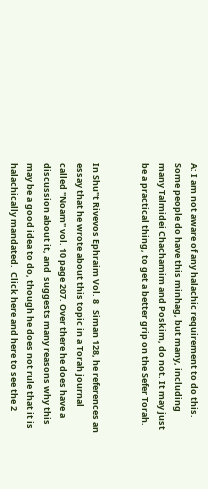A: I am not aware of any halachic requirement to do this. Some people do have this minhag, but many, including many Talmidei Chachamim and Poskim, do not. It may just be a practical thing, to get a better grip on the Sefer Torah.


In Shu"t Rivevos Ephraim Vol. 8   Siman 128, he references an essay that he wrote about this topic in a Torah journal called "Noam" vol. 10 page 207. Over there he does have a discussion about it, and  suggests many reasons why this may be a good idea to do, though he does not rule that it is halachically mandated.  Click here and here to see the 2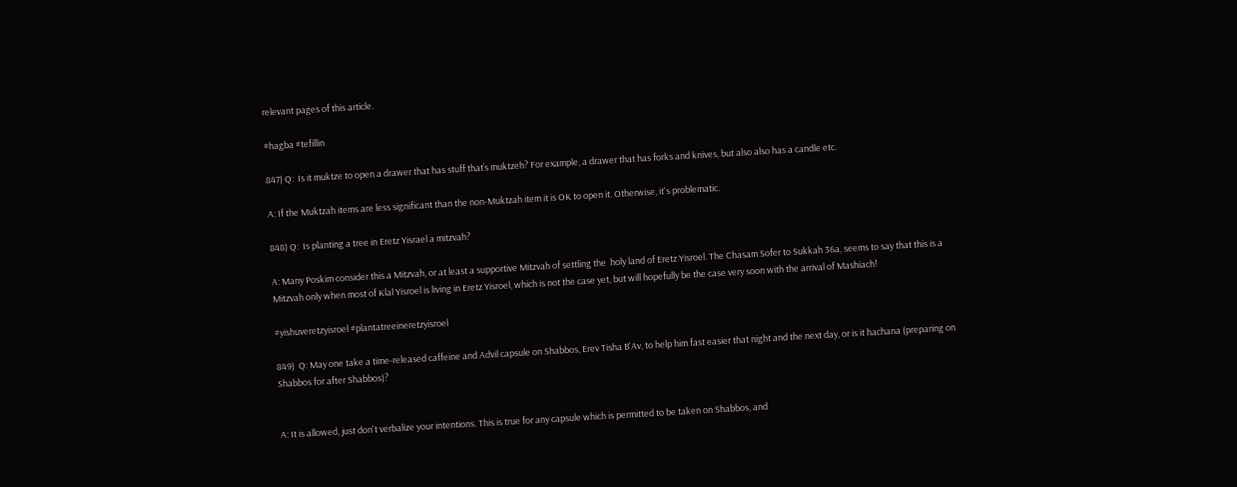relevant pages of this article.

#hagba #tefillin

847) Q:  Is it muktze to open a drawer that has stuff that’s muktzeh? For example, a drawer that has forks and knives, but also also has a candle etc.

A: If the Muktzah items are less significant than the non-Muktzah item it is OK to open it. Otherwise, it's problematic.

848) Q:  Is planting a tree in Eretz Yisrael a mitzvah?

A: Many Poskim consider this a Mitzvah, or at least a supportive Mitzvah of settling the  holy land of Eretz Yisroel. The Chasam Sofer to Sukkah 36a, seems to say that this is a Mitzvah only when most of Klal Yisroel is living in Eretz Yisroel, which is not the case yet, but will hopefully be the case very soon with the arrival of Mashiach!

#yishuveretzyisroel #plantatreeineretzyisroel

849)  Q: May one take a time-released caffeine and Advil capsule on Shabbos, Erev Tisha B'Av, to help him fast easier that night and the next day, or is it hachana (preparing on Shabbos for after Shabbos)?


A: It is allowed, just don't verbalize your intentions. This is true for any capsule which is permitted to be taken on Shabbos, and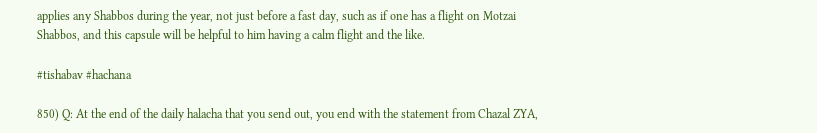applies any Shabbos during the year, not just before a fast day, such as if one has a flight on Motzai Shabbos, and this capsule will be helpful to him having a calm flight and the like.

#tishabav #hachana

850) Q: At the end of the daily halacha that you send out, you end with the statement from Chazal ZYA,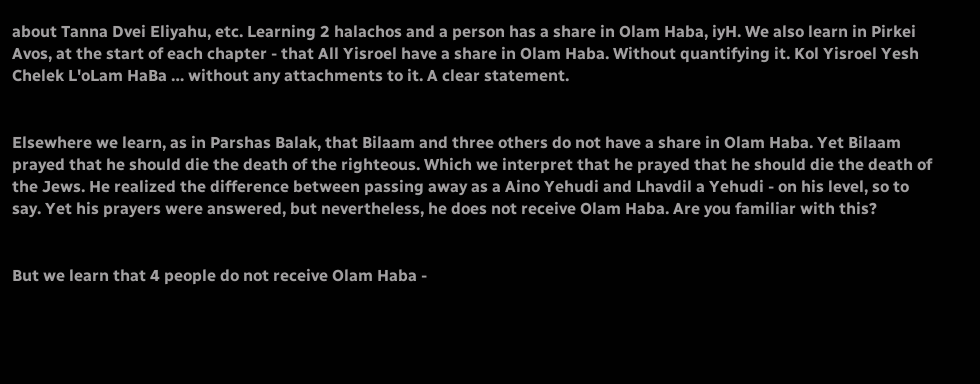about Tanna Dvei Eliyahu, etc. Learning 2 halachos and a person has a share in Olam Haba, iyH. We also learn in Pirkei Avos, at the start of each chapter - that All Yisroel have a share in Olam Haba. Without quantifying it. Kol Yisroel Yesh Chelek L'oLam HaBa … without any attachments to it. A clear statement.


Elsewhere we learn, as in Parshas Balak, that Bilaam and three others do not have a share in Olam Haba. Yet Bilaam prayed that he should die the death of the righteous. Which we interpret that he prayed that he should die the death of the Jews. He realized the difference between passing away as a Aino Yehudi and Lhavdil a Yehudi - on his level, so to say. Yet his prayers were answered, but nevertheless, he does not receive Olam Haba. Are you familiar with this?


But we learn that 4 people do not receive Olam Haba -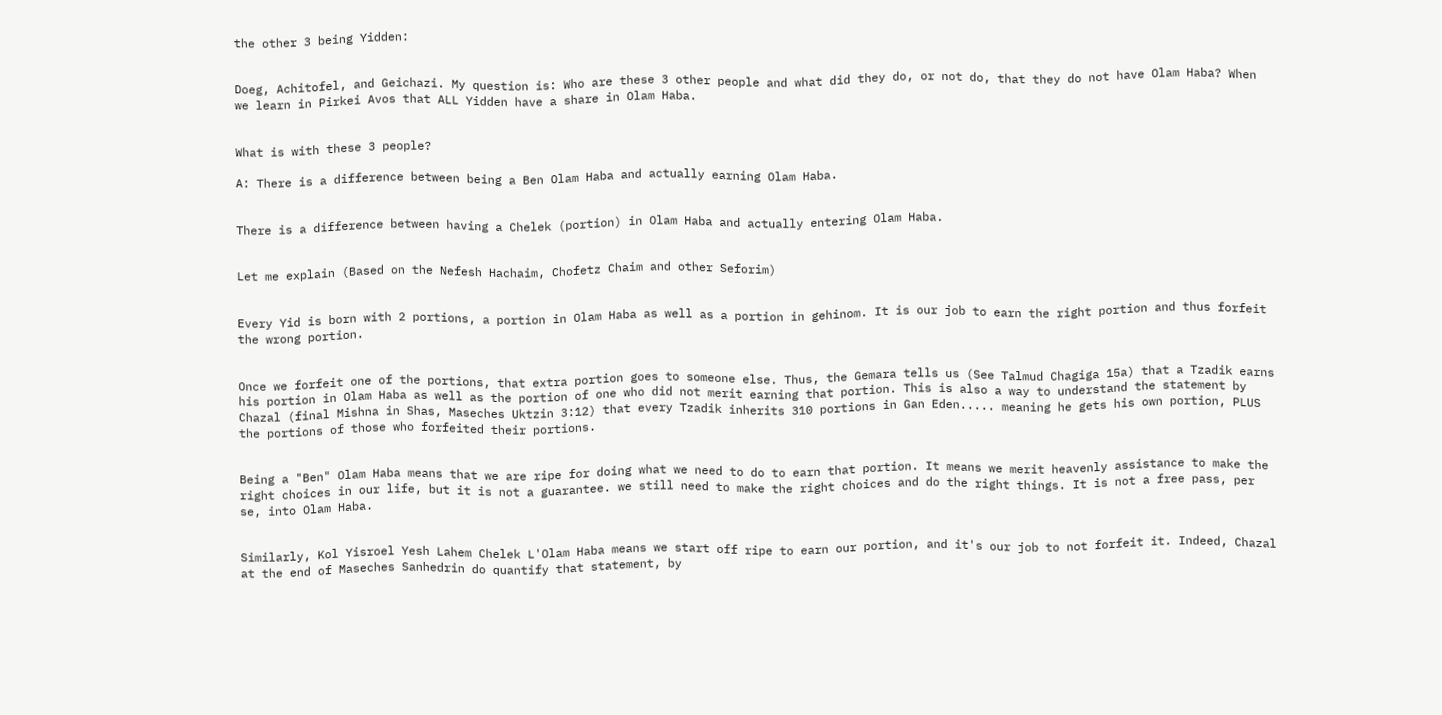the other 3 being Yidden:


Doeg, Achitofel, and Geichazi. My question is: Who are these 3 other people and what did they do, or not do, that they do not have Olam Haba? When we learn in Pirkei Avos that ALL Yidden have a share in Olam Haba.


What is with these 3 people?

A: There is a difference between being a Ben Olam Haba and actually earning Olam Haba.


There is a difference between having a Chelek (portion) in Olam Haba and actually entering Olam Haba.


Let me explain (Based on the Nefesh Hachaim, Chofetz Chaim and other Seforim)


Every Yid is born with 2 portions, a portion in Olam Haba as well as a portion in gehinom. It is our job to earn the right portion and thus forfeit the wrong portion.


Once we forfeit one of the portions, that extra portion goes to someone else. Thus, the Gemara tells us (See Talmud Chagiga 15a) that a Tzadik earns his portion in Olam Haba as well as the portion of one who did not merit earning that portion. This is also a way to understand the statement by Chazal (final Mishna in Shas, Maseches Uktzin 3:12) that every Tzadik inherits 310 portions in Gan Eden..... meaning he gets his own portion, PLUS the portions of those who forfeited their portions.


Being a "Ben" Olam Haba means that we are ripe for doing what we need to do to earn that portion. It means we merit heavenly assistance to make the right choices in our life, but it is not a guarantee. we still need to make the right choices and do the right things. It is not a free pass, per se, into Olam Haba.


Similarly, Kol Yisroel Yesh Lahem Chelek L'Olam Haba means we start off ripe to earn our portion, and it's our job to not forfeit it. Indeed, Chazal at the end of Maseches Sanhedrin do quantify that statement, by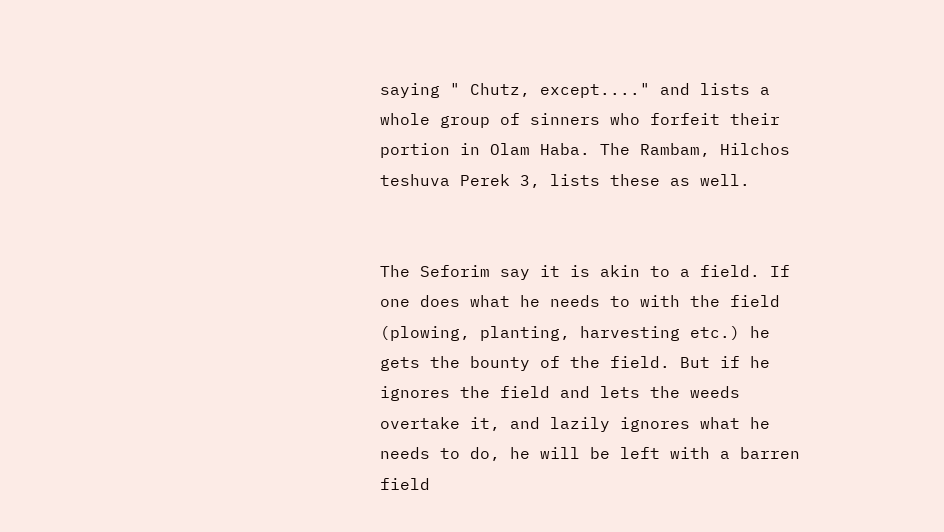saying " Chutz, except...." and lists a whole group of sinners who forfeit their portion in Olam Haba. The Rambam, Hilchos teshuva Perek 3, lists these as well.


The Seforim say it is akin to a field. If one does what he needs to with the field (plowing, planting, harvesting etc.) he gets the bounty of the field. But if he ignores the field and lets the weeds overtake it, and lazily ignores what he needs to do, he will be left with a barren field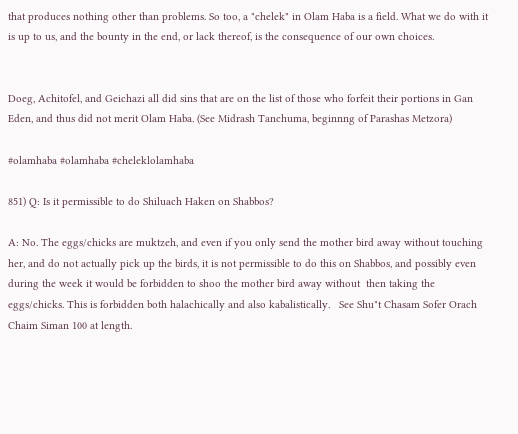that produces nothing other than problems. So too, a "chelek" in Olam Haba is a field. What we do with it is up to us, and the bounty in the end, or lack thereof, is the consequence of our own choices.


Doeg, Achitofel, and Geichazi all did sins that are on the list of those who forfeit their portions in Gan Eden, and thus did not merit Olam Haba. (See Midrash Tanchuma, beginnng of Parashas Metzora)

#olamhaba #olamhaba #cheleklolamhaba

851) Q: Is it permissible to do Shiluach Haken on Shabbos?

A: No. The eggs/chicks are muktzeh, and even if you only send the mother bird away without touching her, and do not actually pick up the birds, it is not permissible to do this on Shabbos, and possibly even during the week it would be forbidden to shoo the mother bird away without  then taking the eggs/chicks. This is forbidden both halachically and also kabalistically.   See Shu"t Chasam Sofer Orach Chaim Siman 100 at length.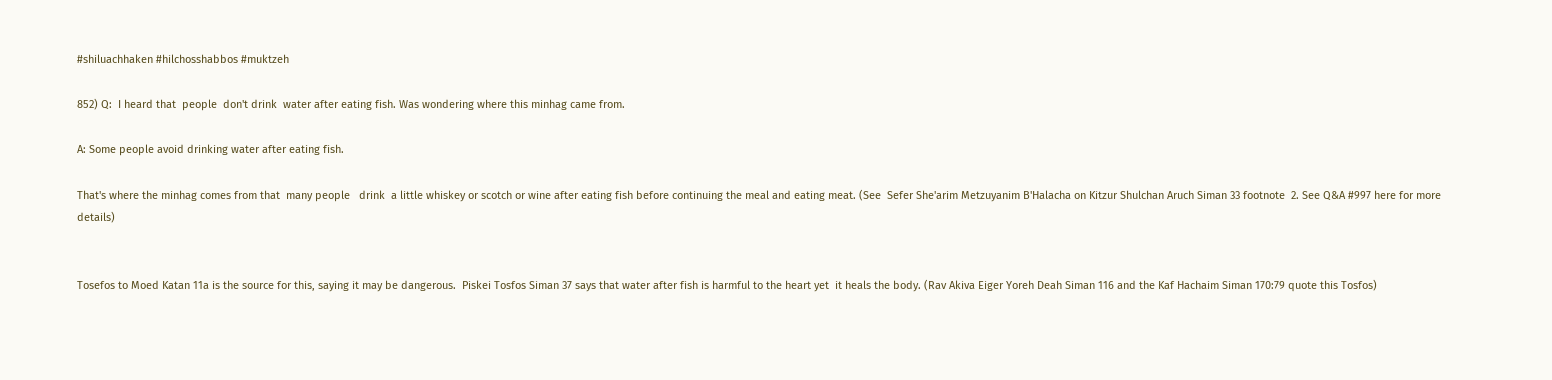#shiluachhaken #hilchosshabbos #muktzeh

852) Q:  I heard that  people  don't drink  water after eating fish. Was wondering where this minhag came from.

A: Some people avoid drinking water after eating fish.

That's where the minhag comes from that  many people   drink  a little whiskey or scotch or wine after eating fish before continuing the meal and eating meat. (See  Sefer She'arim Metzuyanim B'Halacha on Kitzur Shulchan Aruch Siman 33 footnote  2. See Q&A #997 here for more details)


Tosefos to Moed Katan 11a is the source for this, saying it may be dangerous.  Piskei Tosfos Siman 37 says that water after fish is harmful to the heart yet  it heals the body. (Rav Akiva Eiger Yoreh Deah Siman 116 and the Kaf Hachaim Siman 170:79 quote this Tosfos)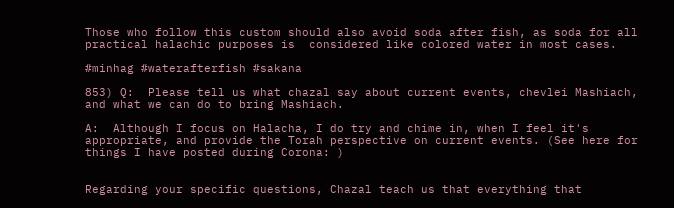Those who follow this custom should also avoid soda after fish, as soda for all practical halachic purposes is  considered like colored water in most cases.

#minhag #waterafterfish #sakana

853) Q:  Please tell us what chazal say about current events, chevlei Mashiach, and what we can do to bring Mashiach.

A:  Although I focus on Halacha, I do try and chime in, when I feel it's appropriate, and provide the Torah perspective on current events. (See here for things I have posted during Corona: )


Regarding your specific questions, Chazal teach us that everything that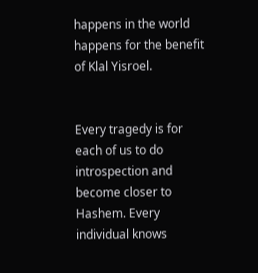happens in the world happens for the benefit of Klal Yisroel.


Every tragedy is for each of us to do introspection and become closer to Hashem. Every individual knows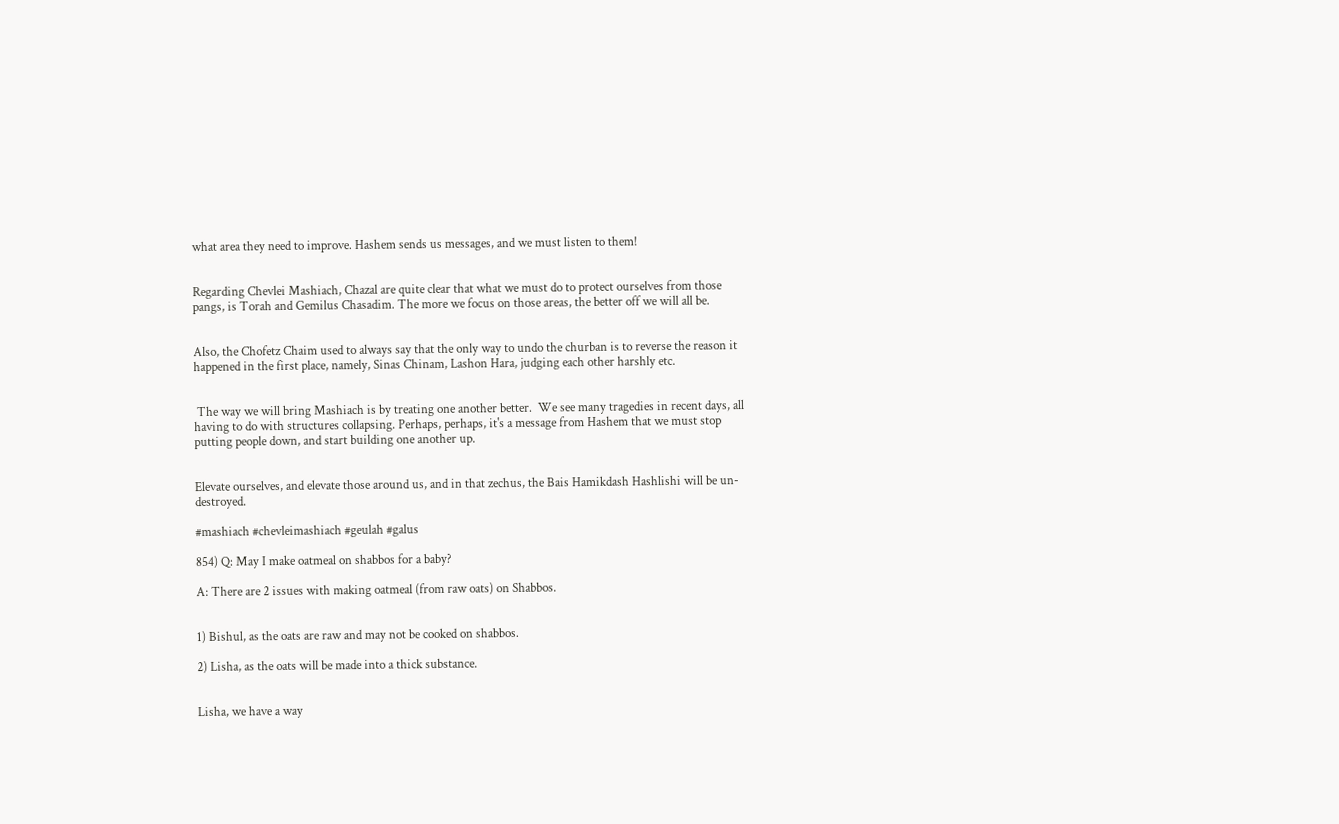what area they need to improve. Hashem sends us messages, and we must listen to them!


Regarding Chevlei Mashiach, Chazal are quite clear that what we must do to protect ourselves from those pangs, is Torah and Gemilus Chasadim. The more we focus on those areas, the better off we will all be.


Also, the Chofetz Chaim used to always say that the only way to undo the churban is to reverse the reason it happened in the first place, namely, Sinas Chinam, Lashon Hara, judging each other harshly etc.


 The way we will bring Mashiach is by treating one another better.  We see many tragedies in recent days, all having to do with structures collapsing. Perhaps, perhaps, it's a message from Hashem that we must stop putting people down, and start building one another up.


Elevate ourselves, and elevate those around us, and in that zechus, the Bais Hamikdash Hashlishi will be un-destroyed.

#mashiach #chevleimashiach #geulah #galus

854) Q: May I make oatmeal on shabbos for a baby?

A: There are 2 issues with making oatmeal (from raw oats) on Shabbos.


1) Bishul, as the oats are raw and may not be cooked on shabbos.

2) Lisha, as the oats will be made into a thick substance.


Lisha, we have a way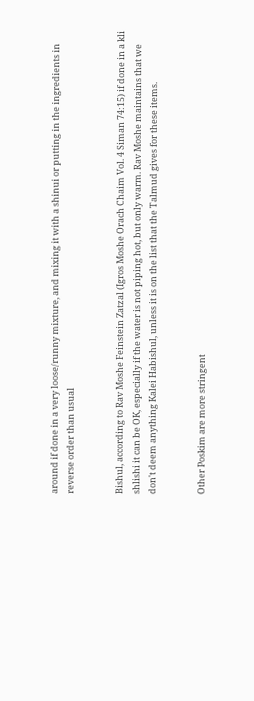around if done in a very loose/runny mixture, and mixing it with a shinui or putting in the ingredients in reverse order than usual


Bishul, according to Rav Moshe Feinstein Zatzal (Igros Moshe Orach Chaim Vol. 4 Siman 74:15) if done in a kli shlishi it can be OK, especially if the water is not piping hot, but only warm. Rav Moshe maintains that we don't deem anything Kalei Habishul, unless it is on the list that the Talmud gives for these items.


Other Poskim are more stringent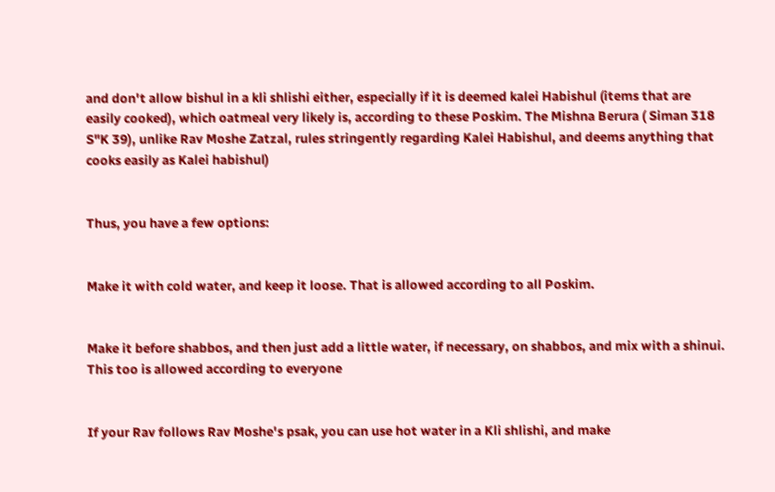and don't allow bishul in a kli shlishi either, especially if it is deemed kalei Habishul (items that are easily cooked), which oatmeal very likely is, according to these Poskim. The Mishna Berura ( Siman 318 S"K 39), unlike Rav Moshe Zatzal, rules stringently regarding Kalei Habishul, and deems anything that cooks easily as Kalei habishul)


Thus, you have a few options:


Make it with cold water, and keep it loose. That is allowed according to all Poskim.


Make it before shabbos, and then just add a little water, if necessary, on shabbos, and mix with a shinui. This too is allowed according to everyone


If your Rav follows Rav Moshe's psak, you can use hot water in a Kli shlishi, and make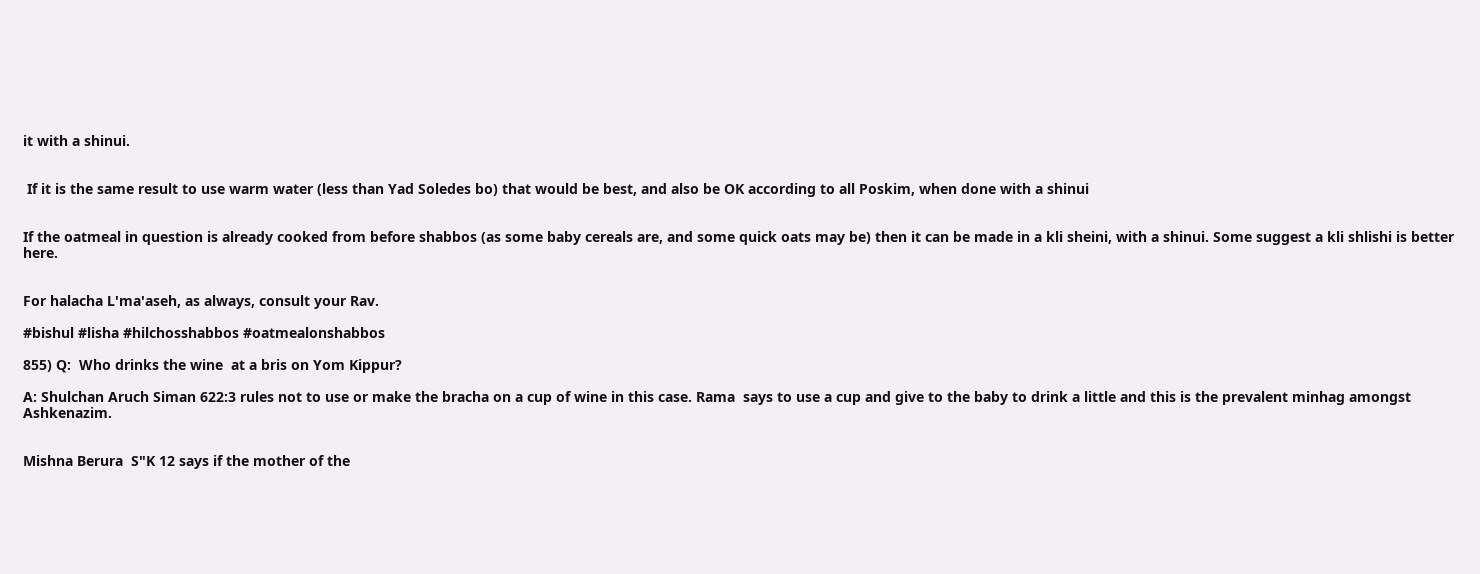it with a shinui.


 If it is the same result to use warm water (less than Yad Soledes bo) that would be best, and also be OK according to all Poskim, when done with a shinui


If the oatmeal in question is already cooked from before shabbos (as some baby cereals are, and some quick oats may be) then it can be made in a kli sheini, with a shinui. Some suggest a kli shlishi is better here.


For halacha L'ma'aseh, as always, consult your Rav.

#bishul #lisha #hilchosshabbos #oatmealonshabbos

855) Q:  Who drinks the wine  at a bris on Yom Kippur?

A: Shulchan Aruch Siman 622:3 rules not to use or make the bracha on a cup of wine in this case. Rama  says to use a cup and give to the baby to drink a little and this is the prevalent minhag amongst Ashkenazim.


Mishna Berura  S"K 12 says if the mother of the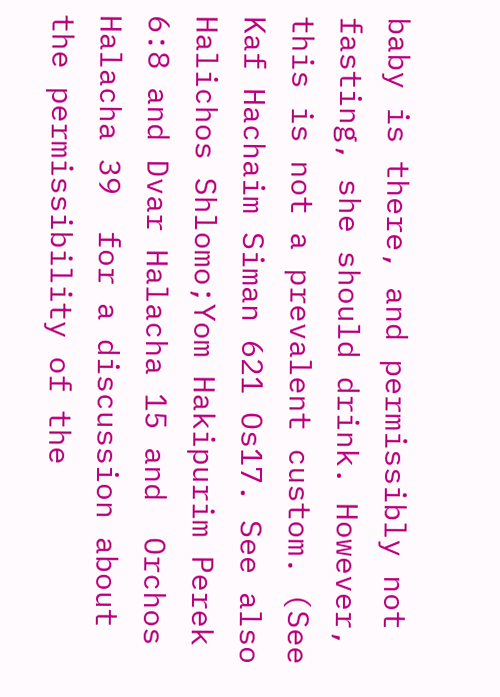baby is there, and permissibly not fasting, she should drink. However, this is not a prevalent custom. (See Kaf Hachaim Siman 621 Os17. See also Halichos Shlomo;Yom Hakipurim Perek 6:8 and Dvar Halacha 15 and  Orchos Halacha 39  for a discussion about the permissibility of the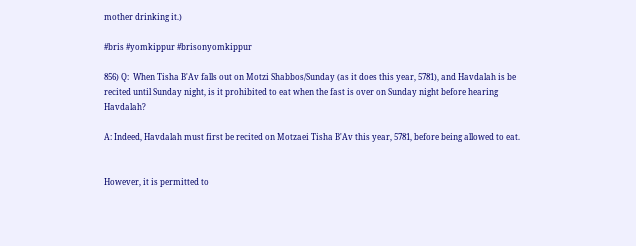mother drinking it.)

#bris #yomkippur #brisonyomkippur

856) Q:  When Tisha B'Av falls out on Motzi Shabbos/Sunday (as it does this year, 5781), and Havdalah is be recited until Sunday night, is it prohibited to eat when the fast is over on Sunday night before hearing Havdalah?

A: Indeed, Havdalah must first be recited on Motzaei Tisha B'Av this year, 5781, before being allowed to eat.


However, it is permitted to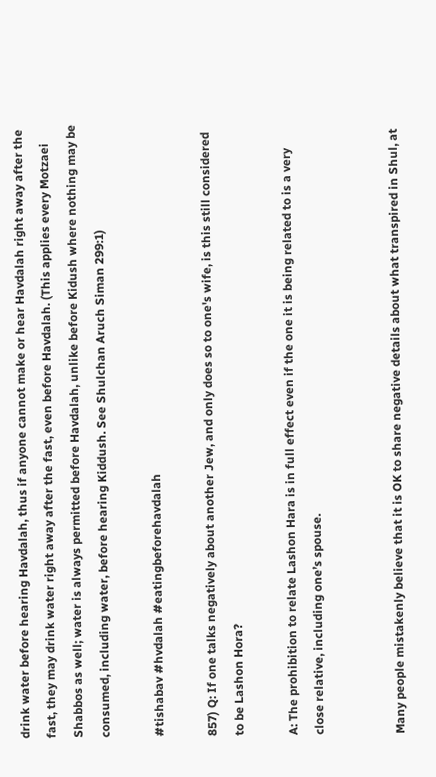drink water before hearing Havdalah, thus if anyone cannot make or hear Havdalah right away after the fast, they may drink water right away after the fast, even before Havdalah. (This applies every Motzaei Shabbos as well; water is always permitted before Havdalah, unlike before Kidush where nothing may be consumed, including water, before hearing Kiddush. See Shulchan Aruch Siman 299:1)

#tishabav #hvdalah #eatingbeforehavdalah

857) Q: If one talks negatively about another Jew, and only does so to one's wife, is this still considered to be Lashon Hora?

A: The prohibition to relate Lashon Hara is in full effect even if the one it is being related to is a very close relative, including one’s spouse.


Many people mistakenly believe that it is OK to share negative details about what transpired in Shul, at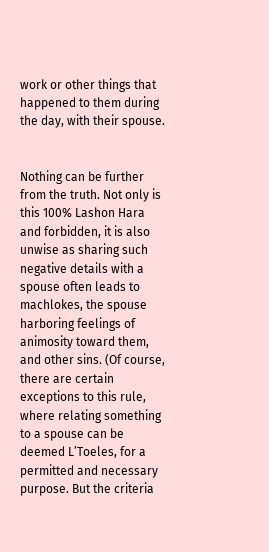work or other things that happened to them during the day, with their spouse.


Nothing can be further from the truth. Not only is this 100% Lashon Hara and forbidden, it is also unwise as sharing such negative details with a spouse often leads to machlokes, the spouse harboring feelings of animosity toward them, and other sins. (Of course, there are certain exceptions to this rule, where relating something to a spouse can be deemed L’Toeles, for a permitted and necessary purpose. But the criteria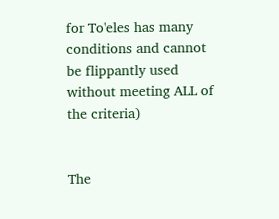for To'eles has many conditions and cannot be flippantly used without meeting ALL of the criteria)


The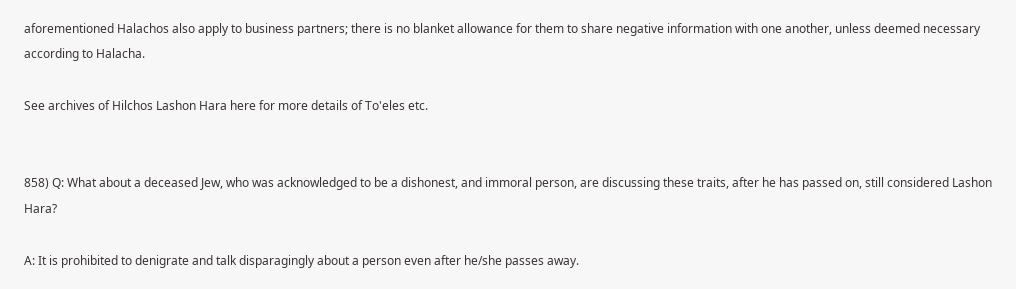aforementioned Halachos also apply to business partners; there is no blanket allowance for them to share negative information with one another, unless deemed necessary according to Halacha.

See archives of Hilchos Lashon Hara here for more details of To'eles etc.


858) Q: What about a deceased Jew, who was acknowledged to be a dishonest, and immoral person, are discussing these traits, after he has passed on, still considered Lashon Hara?

A: It is prohibited to denigrate and talk disparagingly about a person even after he/she passes away.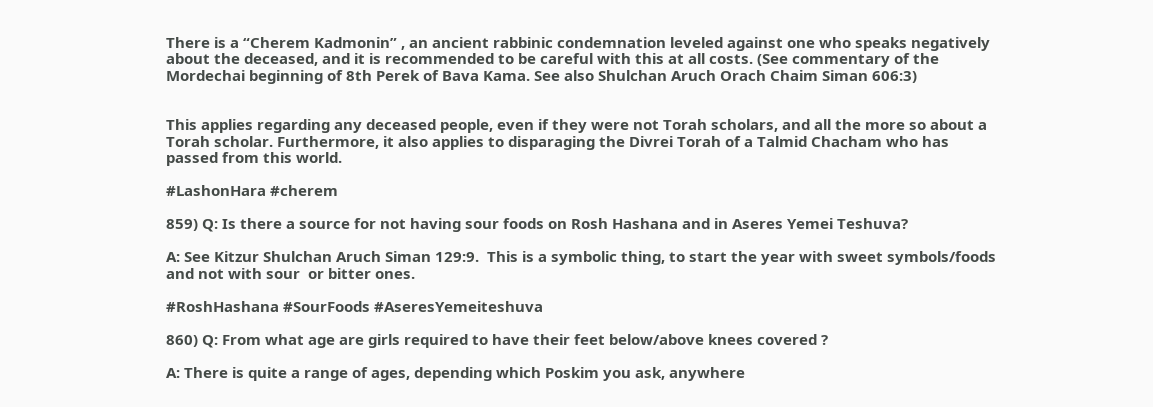There is a “Cherem Kadmonin” , an ancient rabbinic condemnation leveled against one who speaks negatively about the deceased, and it is recommended to be careful with this at all costs. (See commentary of the Mordechai beginning of 8th Perek of Bava Kama. See also Shulchan Aruch Orach Chaim Siman 606:3)


This applies regarding any deceased people, even if they were not Torah scholars, and all the more so about a Torah scholar. Furthermore, it also applies to disparaging the Divrei Torah of a Talmid Chacham who has passed from this world.

#LashonHara #cherem

859) Q: Is there a source for not having sour foods on Rosh Hashana and in Aseres Yemei Teshuva?

A: See Kitzur Shulchan Aruch Siman 129:9.  This is a symbolic thing, to start the year with sweet symbols/foods and not with sour  or bitter ones.

#RoshHashana #SourFoods #AseresYemeiteshuva

860) Q: From what age are girls required to have their feet below/above knees covered ?

A: There is quite a range of ages, depending which Poskim you ask, anywhere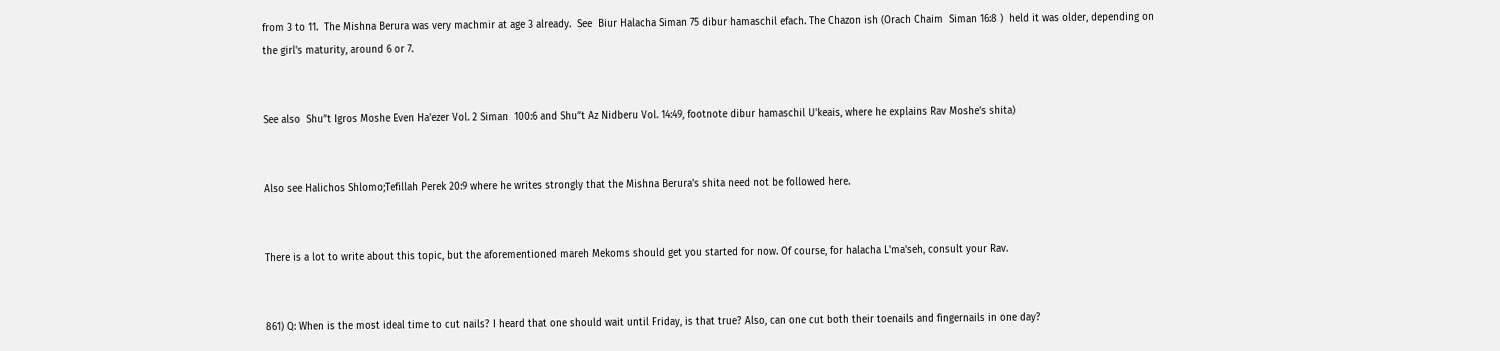from 3 to 11.  The Mishna Berura was very machmir at age 3 already.  See  Biur Halacha Siman 75 dibur hamaschil efach. The Chazon ish (Orach Chaim  Siman 16:8 )  held it was older, depending on the girl's maturity, around 6 or 7.


See also  Shu”t Igros Moshe Even Ha'ezer Vol. 2 Siman  100:6 and Shu”t Az Nidberu Vol. 14:49, footnote dibur hamaschil U'keais, where he explains Rav Moshe's shita)


Also see Halichos Shlomo;Tefillah Perek 20:9 where he writes strongly that the Mishna Berura's shita need not be followed here.


There is a lot to write about this topic, but the aforementioned mareh Mekoms should get you started for now. Of course, for halacha L'ma'seh, consult your Rav.


861) Q: When is the most ideal time to cut nails? I heard that one should wait until Friday, is that true? Also, can one cut both their toenails and fingernails in one day?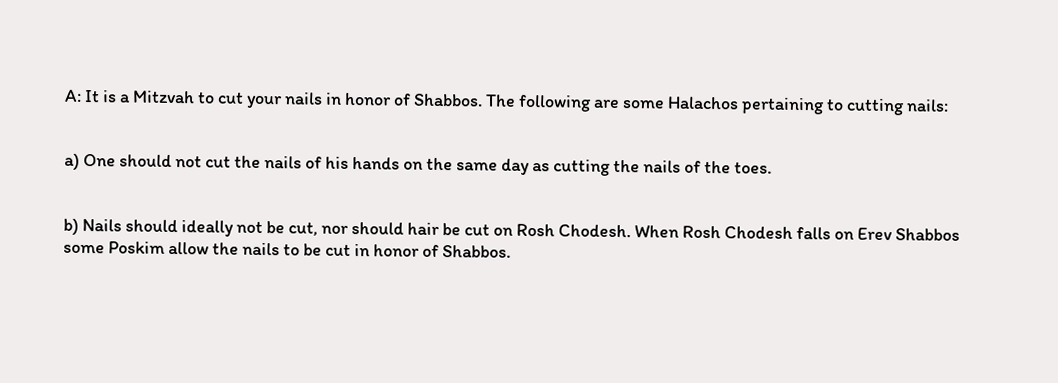A: It is a Mitzvah to cut your nails in honor of Shabbos. The following are some Halachos pertaining to cutting nails:


a) One should not cut the nails of his hands on the same day as cutting the nails of the toes.


b) Nails should ideally not be cut, nor should hair be cut on Rosh Chodesh. When Rosh Chodesh falls on Erev Shabbos some Poskim allow the nails to be cut in honor of Shabbos.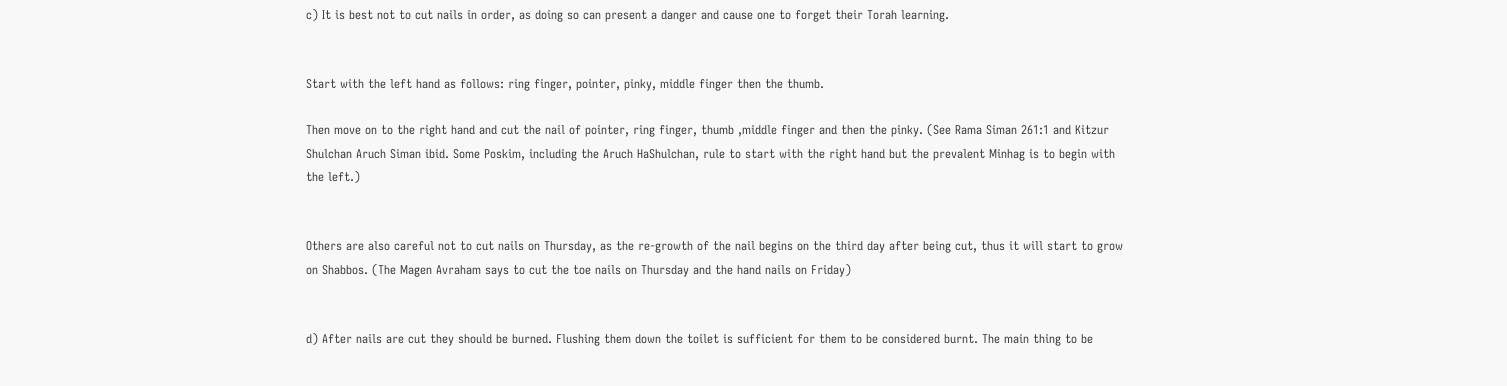c) It is best not to cut nails in order, as doing so can present a danger and cause one to forget their Torah learning.


Start with the left hand as follows: ring finger, pointer, pinky, middle finger then the thumb.

Then move on to the right hand and cut the nail of pointer, ring finger, thumb ,middle finger and then the pinky. (See Rama Siman 261:1 and Kitzur Shulchan Aruch Siman ibid. Some Poskim, including the Aruch HaShulchan, rule to start with the right hand but the prevalent Minhag is to begin with the left.)


Others are also careful not to cut nails on Thursday, as the re-growth of the nail begins on the third day after being cut, thus it will start to grow on Shabbos. (The Magen Avraham says to cut the toe nails on Thursday and the hand nails on Friday)


d) After nails are cut they should be burned. Flushing them down the toilet is sufficient for them to be considered burnt. The main thing to be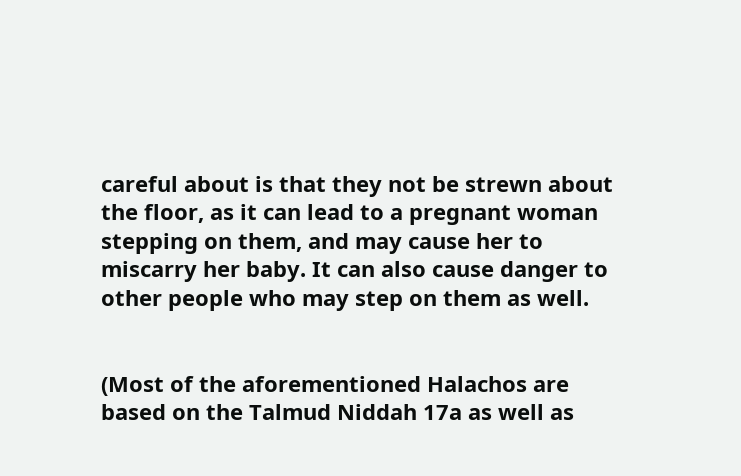careful about is that they not be strewn about the floor, as it can lead to a pregnant woman stepping on them, and may cause her to miscarry her baby. It can also cause danger to other people who may step on them as well.


(Most of the aforementioned Halachos are based on the Talmud Niddah 17a as well as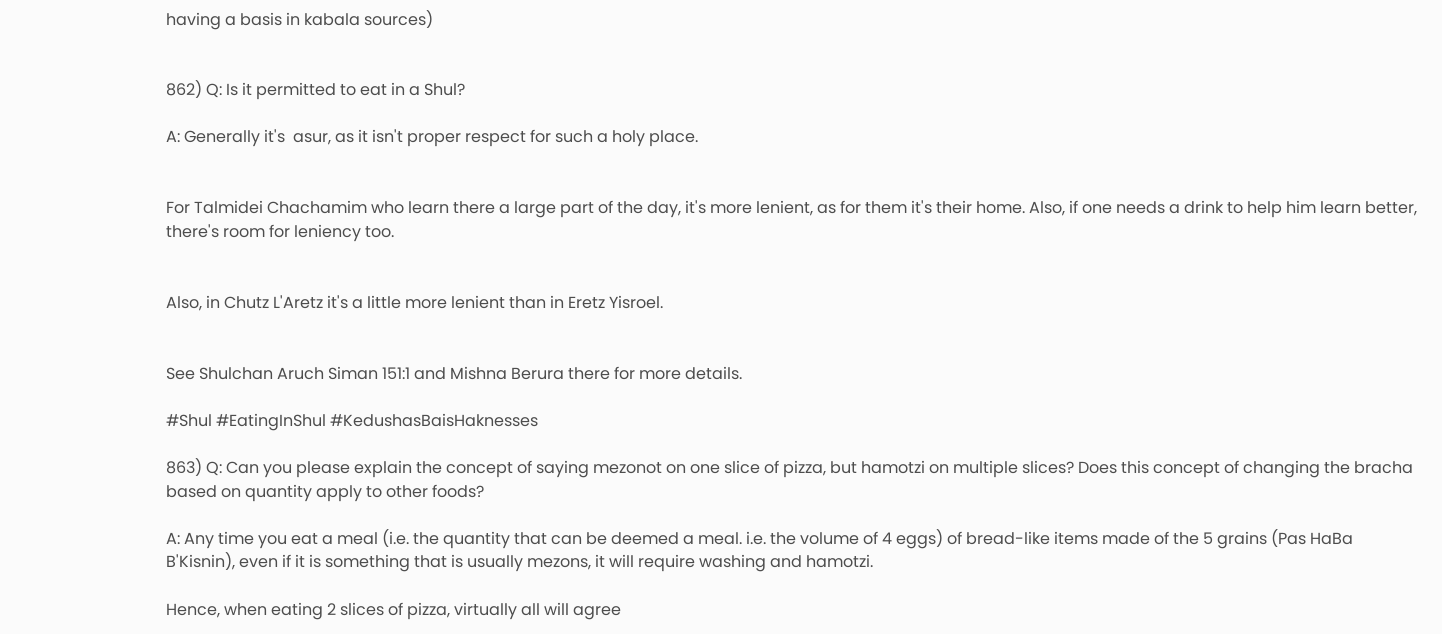having a basis in kabala sources)


862) Q: Is it permitted to eat in a Shul?

A: Generally it's  asur, as it isn't proper respect for such a holy place.


For Talmidei Chachamim who learn there a large part of the day, it's more lenient, as for them it's their home. Also, if one needs a drink to help him learn better, there's room for leniency too.


Also, in Chutz L'Aretz it's a little more lenient than in Eretz Yisroel.


See Shulchan Aruch Siman 151:1 and Mishna Berura there for more details.

#Shul #EatingInShul #KedushasBaisHaknesses

863) Q: Can you please explain the concept of saying mezonot on one slice of pizza, but hamotzi on multiple slices? Does this concept of changing the bracha based on quantity apply to other foods?

A: Any time you eat a meal (i.e. the quantity that can be deemed a meal. i.e. the volume of 4 eggs) of bread-like items made of the 5 grains (Pas HaBa B'Kisnin), even if it is something that is usually mezons, it will require washing and hamotzi.

Hence, when eating 2 slices of pizza, virtually all will agree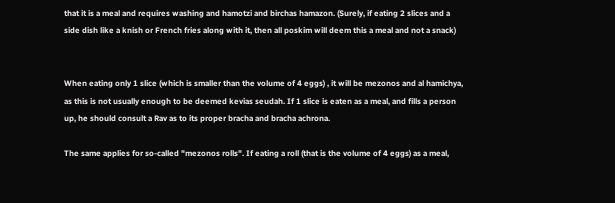that it is a meal and requires washing and hamotzi and birchas hamazon. (Surely, if eating 2 slices and a side dish like a knish or French fries along with it, then all poskim will deem this a meal and not a snack)


When eating only 1 slice (which is smaller than the volume of 4 eggs) , it will be mezonos and al hamichya, as this is not usually enough to be deemed kevias seudah. If 1 slice is eaten as a meal, and fills a person up, he should consult a Rav as to its proper bracha and bracha achrona.

The same applies for so-called "mezonos rolls". If eating a roll (that is the volume of 4 eggs) as a meal,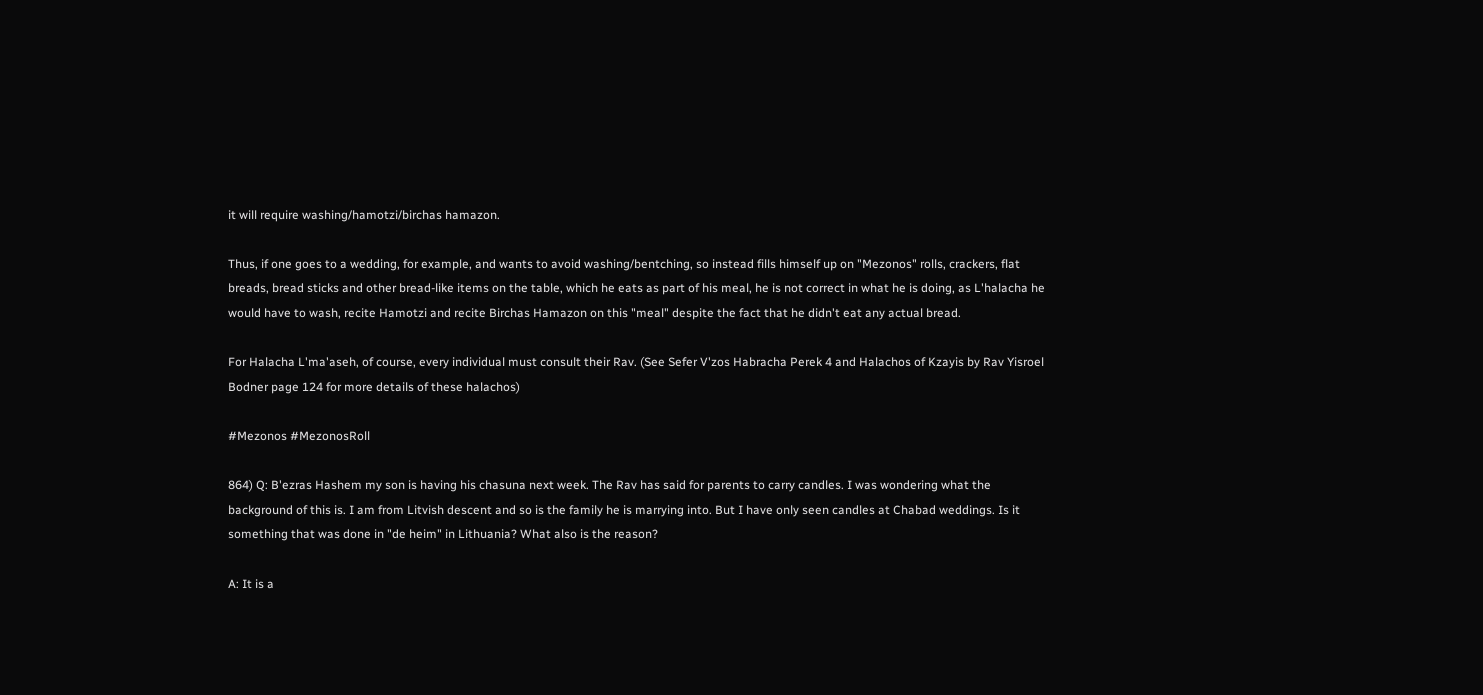it will require washing/hamotzi/birchas hamazon.

Thus, if one goes to a wedding, for example, and wants to avoid washing/bentching, so instead fills himself up on "Mezonos" rolls, crackers, flat breads, bread sticks and other bread-like items on the table, which he eats as part of his meal, he is not correct in what he is doing, as L'halacha he would have to wash, recite Hamotzi and recite Birchas Hamazon on this "meal" despite the fact that he didn't eat any actual bread.

For Halacha L'ma'aseh, of course, every individual must consult their Rav. (See Sefer V'zos Habracha Perek 4 and Halachos of Kzayis by Rav Yisroel Bodner page 124 for more details of these halachos)

#Mezonos #MezonosRoll

864) Q: B'ezras Hashem my son is having his chasuna next week. The Rav has said for parents to carry candles. I was wondering what the background of this is. I am from Litvish descent and so is the family he is marrying into. But I have only seen candles at Chabad weddings. Is it something that was done in "de heim" in Lithuania? What also is the reason?

A: It is a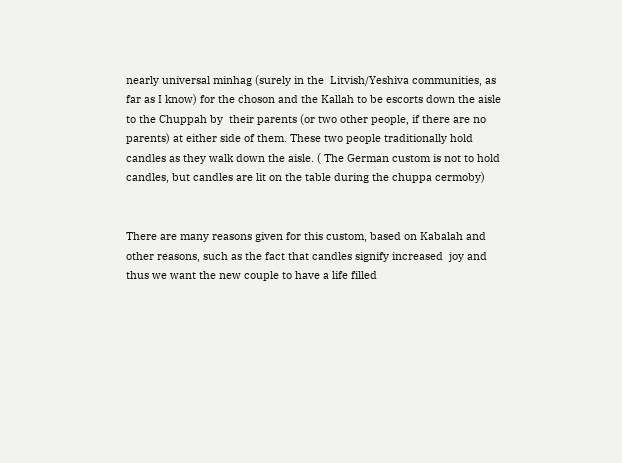nearly universal minhag (surely in the  Litvish/Yeshiva communities, as far as I know) for the choson and the Kallah to be escorts down the aisle to the Chuppah by  their parents (or two other people, if there are no parents) at either side of them. These two people traditionally hold candles as they walk down the aisle. ( The German custom is not to hold candles, but candles are lit on the table during the chuppa cermoby)


There are many reasons given for this custom, based on Kabalah and other reasons, such as the fact that candles signify increased  joy and thus we want the new couple to have a life filled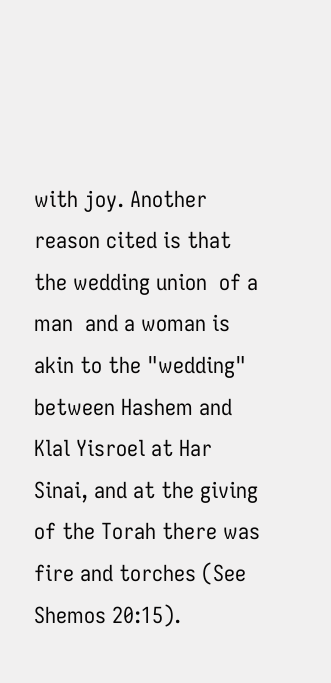with joy. Another reason cited is that the wedding union  of a man  and a woman is akin to the "wedding" between Hashem and Klal Yisroel at Har Sinai, and at the giving of the Torah there was fire and torches (See Shemos 20:15).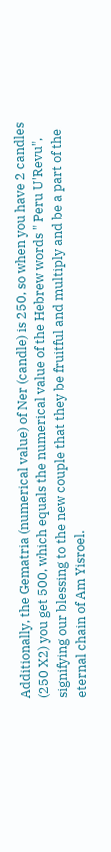Additionally, the Gematria (numerical value) of Ner (candle) is 250, so when you have 2 candles (250 X2) you get 500, which equals the numerical value of the Hebrew words " Peru U'Revu", signifying our blessing to the new couple that they be fruitful and multiply and be a part of the  eternal chain of Am Yisroel.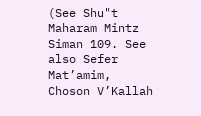(See Shu"t Maharam Mintz Siman 109. See also Sefer Mat’amim, Choson V’Kallah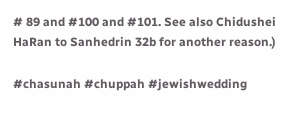# 89 and #100 and #101. See also Chidushei HaRan to Sanhedrin 32b for another reason.)

#chasunah #chuppah #jewishwedding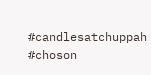#candlesatchuppah #choson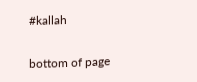#kallah

bottom of page